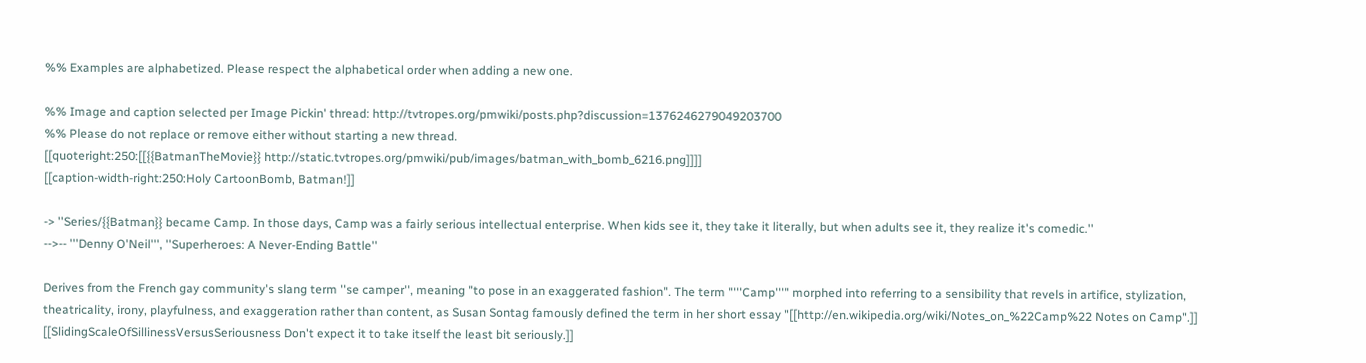%% Examples are alphabetized. Please respect the alphabetical order when adding a new one.

%% Image and caption selected per Image Pickin' thread: http://tvtropes.org/pmwiki/posts.php?discussion=1376246279049203700
%% Please do not replace or remove either without starting a new thread.
[[quoteright:250:[[{{BatmanTheMovie}} http://static.tvtropes.org/pmwiki/pub/images/batman_with_bomb_6216.png]]]]
[[caption-width-right:250:Holy CartoonBomb, Batman!]]

-> ''Series/{{Batman}} became Camp. In those days, Camp was a fairly serious intellectual enterprise. When kids see it, they take it literally, but when adults see it, they realize it's comedic.''
-->-- '''Denny O'Neil''', ''Superheroes: A Never-Ending Battle''

Derives from the French gay community's slang term ''se camper'', meaning "to pose in an exaggerated fashion". The term "'''Camp'''" morphed into referring to a sensibility that revels in artifice, stylization, theatricality, irony, playfulness, and exaggeration rather than content, as Susan Sontag famously defined the term in her short essay "[[http://en.wikipedia.org/wiki/Notes_on_%22Camp%22 Notes on Camp".]] [[SlidingScaleOfSillinessVersusSeriousness Don't expect it to take itself the least bit seriously.]]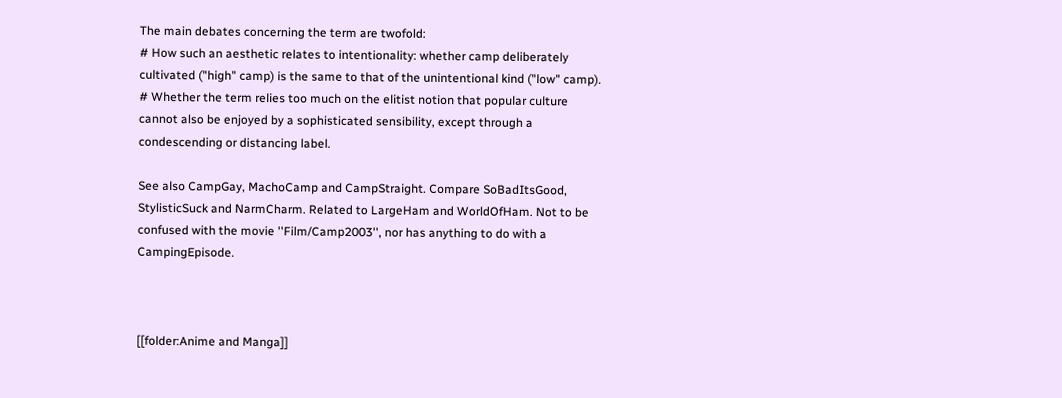The main debates concerning the term are twofold:
# How such an aesthetic relates to intentionality: whether camp deliberately cultivated ("high" camp) is the same to that of the unintentional kind ("low" camp).
# Whether the term relies too much on the elitist notion that popular culture cannot also be enjoyed by a sophisticated sensibility, except through a condescending or distancing label.

See also CampGay, MachoCamp and CampStraight. Compare SoBadItsGood, StylisticSuck and NarmCharm. Related to LargeHam and WorldOfHam. Not to be confused with the movie ''Film/Camp2003'', nor has anything to do with a CampingEpisode.



[[folder:Anime and Manga]]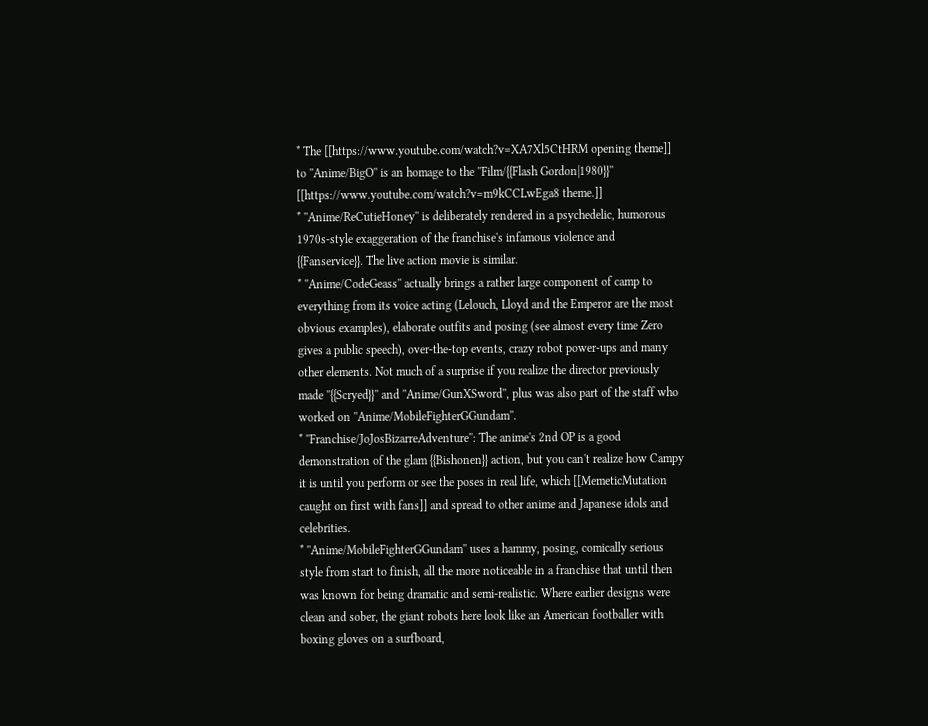* The [[https://www.youtube.com/watch?v=XA7Xl5CtHRM opening theme]] to ''Anime/BigO'' is an homage to the ''Film/{{Flash Gordon|1980}}'' [[https://www.youtube.com/watch?v=m9kCCLwEga8 theme.]]
* ''Anime/ReCutieHoney'' is deliberately rendered in a psychedelic, humorous 1970s-style exaggeration of the franchise's infamous violence and {{Fanservice}}. The live action movie is similar.
* ''Anime/CodeGeass'' actually brings a rather large component of camp to everything from its voice acting (Lelouch, Lloyd and the Emperor are the most obvious examples), elaborate outfits and posing (see almost every time Zero gives a public speech), over-the-top events, crazy robot power-ups and many other elements. Not much of a surprise if you realize the director previously made ''{{Scryed}}'' and ''Anime/GunXSword'', plus was also part of the staff who worked on ''Anime/MobileFighterGGundam''.
* ''Franchise/JoJosBizarreAdventure'': The anime's 2nd OP is a good demonstration of the glam {{Bishonen}} action, but you can't realize how Campy it is until you perform or see the poses in real life, which [[MemeticMutation caught on first with fans]] and spread to other anime and Japanese idols and celebrities.
* ''Anime/MobileFighterGGundam'' uses a hammy, posing, comically serious style from start to finish, all the more noticeable in a franchise that until then was known for being dramatic and semi-realistic. Where earlier designs were clean and sober, the giant robots here look like an American footballer with boxing gloves on a surfboard,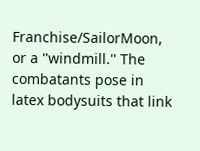Franchise/SailorMoon, or a ''windmill.'' The combatants pose in latex bodysuits that link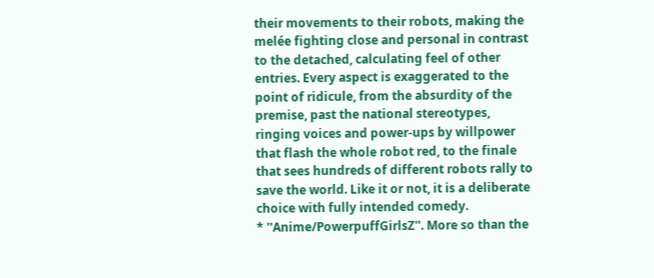their movements to their robots, making the melée fighting close and personal in contrast to the detached, calculating feel of other entries. Every aspect is exaggerated to the point of ridicule, from the absurdity of the premise, past the national stereotypes, ringing voices and power-ups by willpower that flash the whole robot red, to the finale that sees hundreds of different robots rally to save the world. Like it or not, it is a deliberate choice with fully intended comedy.
* ''Anime/PowerpuffGirlsZ''. More so than the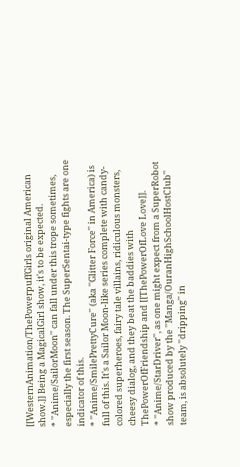[[WesternAnimation/ThePowerpuffGirls original American show.]] Being a MagicalGirl show, it's to be expected.
* ''Anime/SailorMoon'' can fall under this trope sometimes, especially the first season. The SuperSentai-type fights are one indicator of this.
* ''Anime/SmilePrettyCure'' (aka ''Glitter Force'' in America) is full of this. It's a Sailor Moon-like series complete with candy-colored superheroes, fairy tale villains, ridiculous monsters, cheesy dialog, and they beat the baddies with ThePowerOfFriendship and [[ThePowerOfLove Love]].
* ''Anime/StarDriver'', as one might expect from a SuperRobot show produced by the ''Manga/OuranHighSchoolHostClub'' team, is absolutely ''dripping'' in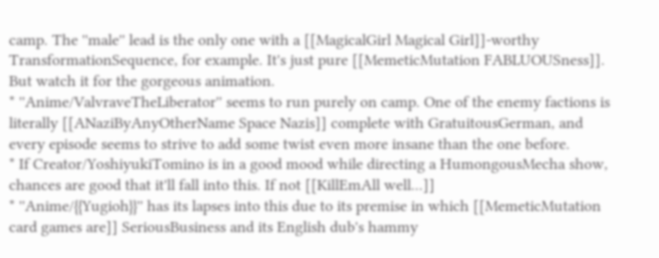camp. The ''male'' lead is the only one with a [[MagicalGirl Magical Girl]]-worthy TransformationSequence, for example. It's just pure [[MemeticMutation FABLUOUSness]]. But watch it for the gorgeous animation.
* ''Anime/ValvraveTheLiberator'' seems to run purely on camp. One of the enemy factions is literally [[ANaziByAnyOtherName Space Nazis]] complete with GratuitousGerman, and every episode seems to strive to add some twist even more insane than the one before.
* If Creator/YoshiyukiTomino is in a good mood while directing a HumongousMecha show, chances are good that it'll fall into this. If not [[KillEmAll well...]]
* ''Anime/{{Yugioh}}'' has its lapses into this due to its premise in which [[MemeticMutation card games are]] SeriousBusiness and its English dub's hammy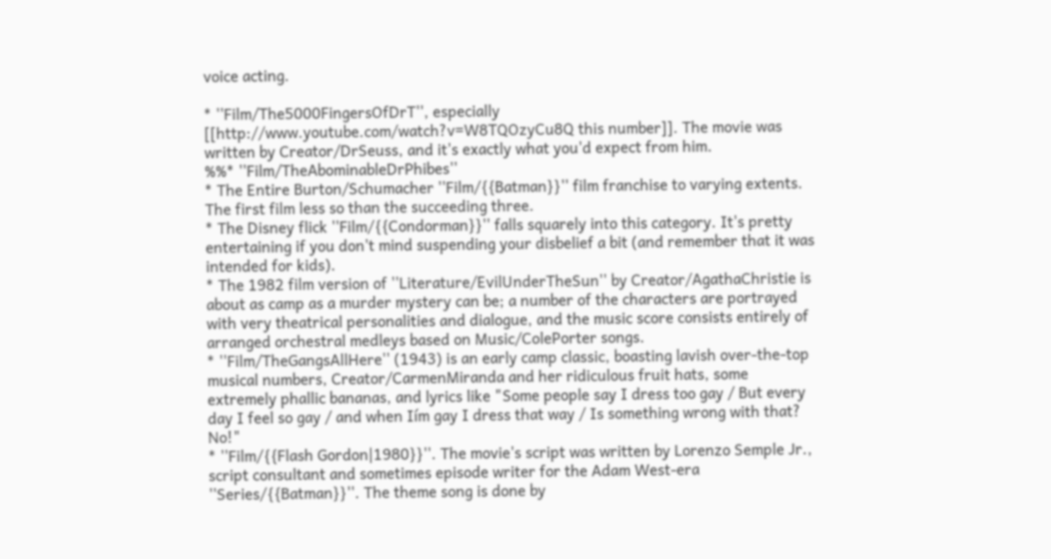voice acting.

* ''Film/The5000FingersOfDrT'', especially [[http://www.youtube.com/watch?v=W8TQOzyCu8Q this number]]. The movie was written by Creator/DrSeuss, and it's exactly what you'd expect from him.
%%* ''Film/TheAbominableDrPhibes''
* The Entire Burton/Schumacher ''Film/{{Batman}}'' film franchise to varying extents. The first film less so than the succeeding three.
* The Disney flick ''Film/{{Condorman}}'' falls squarely into this category. It's pretty entertaining if you don't mind suspending your disbelief a bit (and remember that it was intended for kids).
* The 1982 film version of ''Literature/EvilUnderTheSun'' by Creator/AgathaChristie is about as camp as a murder mystery can be; a number of the characters are portrayed with very theatrical personalities and dialogue, and the music score consists entirely of arranged orchestral medleys based on Music/ColePorter songs.
* ''Film/TheGangsAllHere'' (1943) is an early camp classic, boasting lavish over-the-top musical numbers, Creator/CarmenMiranda and her ridiculous fruit hats, some extremely phallic bananas, and lyrics like "Some people say I dress too gay / But every day I feel so gay / and when Iím gay I dress that way / Is something wrong with that? No!"
* ''Film/{{Flash Gordon|1980}}''. The movie's script was written by Lorenzo Semple Jr., script consultant and sometimes episode writer for the Adam West-era ''Series/{{Batman}}''. The theme song is done by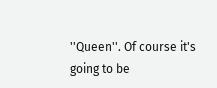''Queen''. Of course it's going to be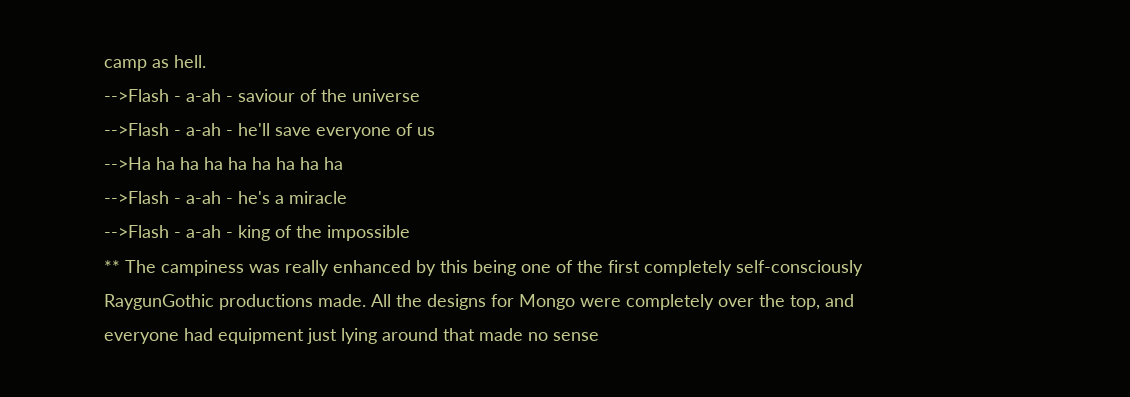camp as hell.
-->Flash - a-ah - saviour of the universe
-->Flash - a-ah - he'll save everyone of us
-->Ha ha ha ha ha ha ha ha ha
-->Flash - a-ah - he's a miracle
-->Flash - a-ah - king of the impossible
** The campiness was really enhanced by this being one of the first completely self-consciously RaygunGothic productions made. All the designs for Mongo were completely over the top, and everyone had equipment just lying around that made no sense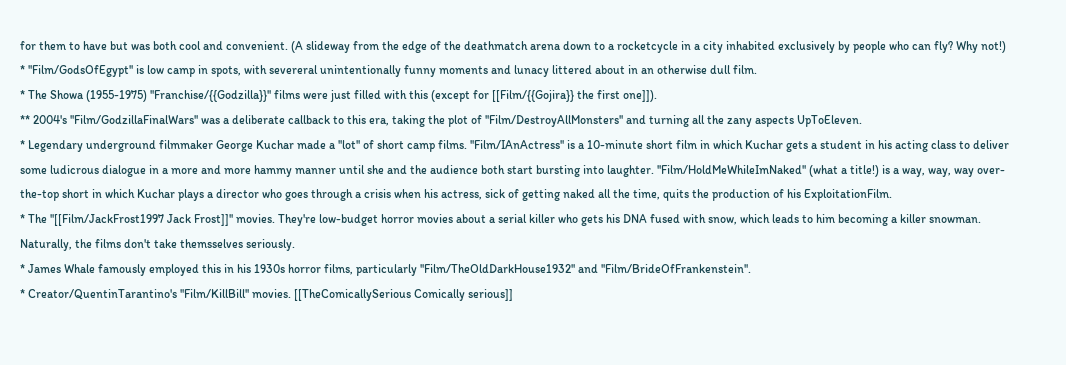for them to have but was both cool and convenient. (A slideway from the edge of the deathmatch arena down to a rocketcycle in a city inhabited exclusively by people who can fly? Why not!)
* ''Film/GodsOfEgypt'' is low camp in spots, with severeral unintentionally funny moments and lunacy littered about in an otherwise dull film.
* The Showa (1955-1975) ''Franchise/{{Godzilla}}'' films were just filled with this (except for [[Film/{{Gojira}} the first one]]).
** 2004's ''Film/GodzillaFinalWars'' was a deliberate callback to this era, taking the plot of ''Film/DestroyAllMonsters'' and turning all the zany aspects UpToEleven.
* Legendary underground filmmaker George Kuchar made a ''lot'' of short camp films. ''Film/IAnActress'' is a 10-minute short film in which Kuchar gets a student in his acting class to deliver some ludicrous dialogue in a more and more hammy manner until she and the audience both start bursting into laughter. ''Film/HoldMeWhileImNaked'' (what a title!) is a way, way, way over-the-top short in which Kuchar plays a director who goes through a crisis when his actress, sick of getting naked all the time, quits the production of his ExploitationFilm.
* The ''[[Film/JackFrost1997 Jack Frost]]'' movies. They're low-budget horror movies about a serial killer who gets his DNA fused with snow, which leads to him becoming a killer snowman. Naturally, the films don't take themsselves seriously.
* James Whale famously employed this in his 1930s horror films, particularly ''Film/TheOldDarkHouse1932'' and ''Film/BrideOfFrankenstein''.
* Creator/QuentinTarantino's ''Film/KillBill'' movies. [[TheComicallySerious Comically serious]]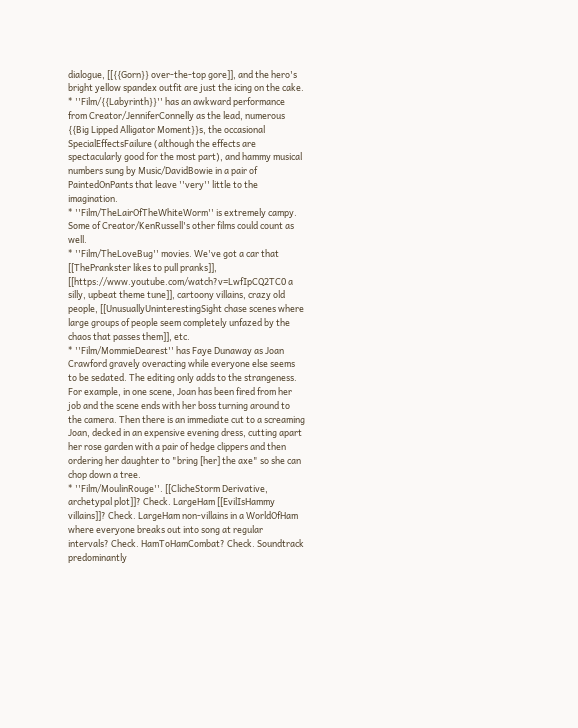dialogue, [[{{Gorn}} over-the-top gore]], and the hero's bright yellow spandex outfit are just the icing on the cake.
* ''Film/{{Labyrinth}}'' has an awkward performance from Creator/JenniferConnelly as the lead, numerous {{Big Lipped Alligator Moment}}s, the occasional SpecialEffectsFailure (although the effects are spectacularly good for the most part), and hammy musical numbers sung by Music/DavidBowie in a pair of PaintedOnPants that leave ''very'' little to the imagination.
* ''Film/TheLairOfTheWhiteWorm'' is extremely campy. Some of Creator/KenRussell's other films could count as well.
* ''Film/TheLoveBug'' movies. We've got a car that [[ThePrankster likes to pull pranks]], [[https://www.youtube.com/watch?v=LwfIpCQ2TC0 a silly, upbeat theme tune]], cartoony villains, crazy old people, [[UnusuallyUninterestingSight chase scenes where large groups of people seem completely unfazed by the chaos that passes them]], etc.
* ''Film/MommieDearest'' has Faye Dunaway as Joan Crawford gravely overacting while everyone else seems to be sedated. The editing only adds to the strangeness. For example, in one scene, Joan has been fired from her job and the scene ends with her boss turning around to the camera. Then there is an immediate cut to a screaming Joan, decked in an expensive evening dress, cutting apart her rose garden with a pair of hedge clippers and then ordering her daughter to "bring [her] the axe" so she can chop down a tree.
* ''Film/MoulinRouge''. [[ClicheStorm Derivative, archetypal plot]]? Check. LargeHam [[EvilIsHammy villains]]? Check. LargeHam non-villains in a WorldOfHam where everyone breaks out into song at regular intervals? Check. HamToHamCombat? Check. Soundtrack predominantly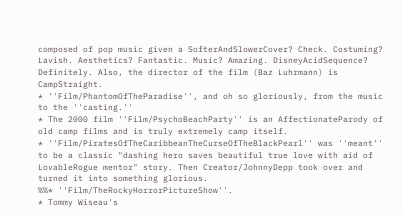composed of pop music given a SofterAndSlowerCover? Check. Costuming? Lavish. Aesthetics? Fantastic. Music? Amazing. DisneyAcidSequence? Definitely. Also, the director of the film (Baz Luhrmann) is CampStraight.
* ''Film/PhantomOfTheParadise'', and oh so gloriously, from the music to the ''casting.''
* The 2000 film ''Film/PsychoBeachParty'' is an AffectionateParody of old camp films and is truly extremely camp itself.
* ''Film/PiratesOfTheCaribbeanTheCurseOfTheBlackPearl'' was ''meant'' to be a classic "dashing hero saves beautiful true love with aid of LovableRogue mentor" story. Then Creator/JohnnyDepp took over and turned it into something glorious.
%%* ''Film/TheRockyHorrorPictureShow''.
* Tommy Wiseau's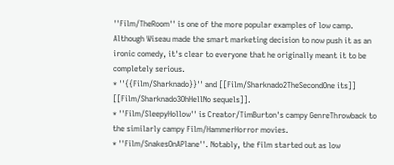''Film/TheRoom'' is one of the more popular examples of low camp. Although Wiseau made the smart marketing decision to now push it as an ironic comedy, it's clear to everyone that he originally meant it to be completely serious.
* ''{{Film/Sharknado}}'' and [[Film/Sharknado2TheSecondOne its]] [[Film/Sharknado3OhHellNo sequels]].
* ''Film/SleepyHollow'' is Creator/TimBurton's campy GenreThrowback to the similarly campy Film/HammerHorror movies.
* ''Film/SnakesOnAPlane''. Notably, the film started out as low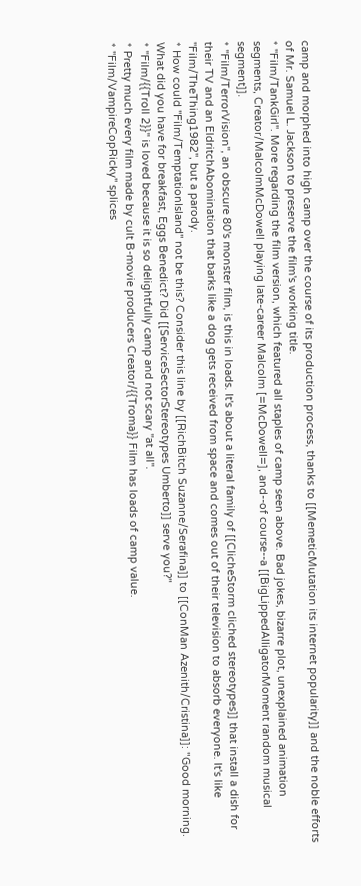camp and morphed into high camp over the course of its production process, thanks to [[MemeticMutation its internet popularity]] and the noble efforts of Mr. Samuel L. Jackson to preserve the film's working title.
* ''Film/TankGirl''. More regarding the film version, which featured all staples of camp seen above. Bad jokes, bizarre plot, unexplained animation segments, Creator/MalcolmMcDowell playing late-career Malcolm [=McDowell=], and--of course--a [[BigLippedAlligatorMoment random musical segment]].
* ''Film/TerrorVision'', an obscure 80's monster film, is this in loads. It's about a literal family of [[ClicheStorm cliched stereotypes]] that install a dish for their TV and an EldritchAbomination that barks like a dog gets received from space and comes out of their television to absorb everyone. It's like ''Film/TheThing1982'', but a parody.
* How could ''Film/TemptationIsland'' not be this? Consider this line by [[RichBitch Suzanne/Serafina]] to [[ConMan Azenith/Cristina]]: "Good morning. What did you have for breakfast, Eggs Benedict? Did [[ServiceSectorStereotypes Umberto]] serve you?"
* ''Film/{{Troll 2}}'' is loved because it is so delightfully camp and not scary ''at all''.
* Pretty much every film made by cult B-movie producers Creator/{{Troma}} Film has loads of camp value.
* ''Film/VampireCopRicky'' splices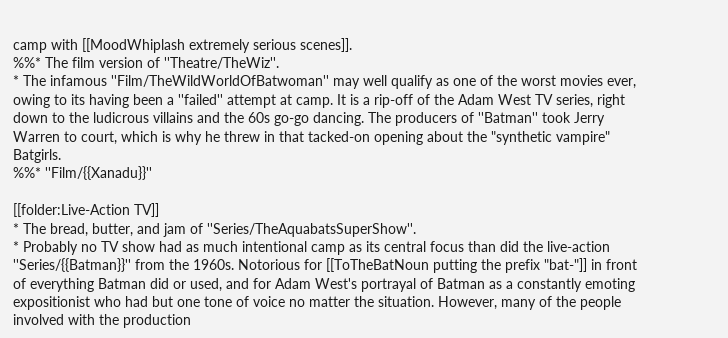camp with [[MoodWhiplash extremely serious scenes]].
%%* The film version of ''Theatre/TheWiz''.
* The infamous ''Film/TheWildWorldOfBatwoman'' may well qualify as one of the worst movies ever, owing to its having been a ''failed'' attempt at camp. It is a rip-off of the Adam West TV series, right down to the ludicrous villains and the 60s go-go dancing. The producers of ''Batman'' took Jerry Warren to court, which is why he threw in that tacked-on opening about the "synthetic vampire" Batgirls.
%%* ''Film/{{Xanadu}}''

[[folder:Live-Action TV]]
* The bread, butter, and jam of ''Series/TheAquabatsSuperShow''.
* Probably no TV show had as much intentional camp as its central focus than did the live-action ''Series/{{Batman}}'' from the 1960s. Notorious for [[ToTheBatNoun putting the prefix "bat-"]] in front of everything Batman did or used, and for Adam West's portrayal of Batman as a constantly emoting expositionist who had but one tone of voice no matter the situation. However, many of the people involved with the production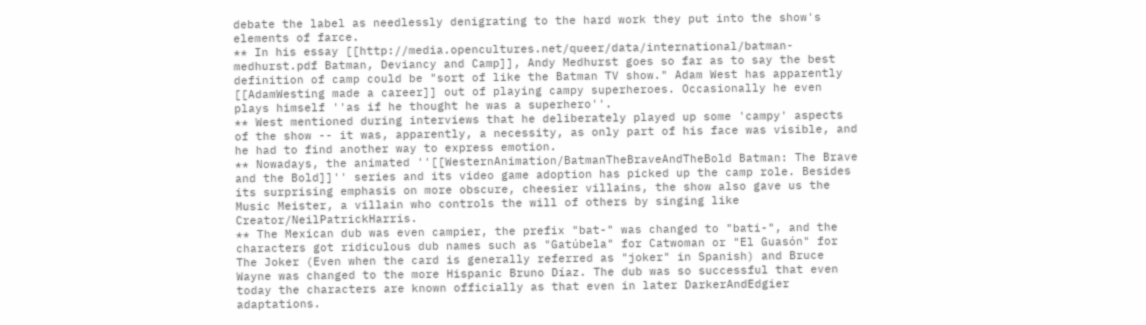debate the label as needlessly denigrating to the hard work they put into the show's elements of farce.
** In his essay [[http://media.opencultures.net/queer/data/international/batman-medhurst.pdf Batman, Deviancy and Camp]], Andy Medhurst goes so far as to say the best definition of camp could be "sort of like the Batman TV show." Adam West has apparently [[AdamWesting made a career]] out of playing campy superheroes. Occasionally he even plays himself ''as if he thought he was a superhero''.
** West mentioned during interviews that he deliberately played up some 'campy' aspects of the show -- it was, apparently, a necessity, as only part of his face was visible, and he had to find another way to express emotion.
** Nowadays, the animated ''[[WesternAnimation/BatmanTheBraveAndTheBold Batman: The Brave and the Bold]]'' series and its video game adoption has picked up the camp role. Besides its surprising emphasis on more obscure, cheesier villains, the show also gave us the Music Meister, a villain who controls the will of others by singing like Creator/NeilPatrickHarris.
** The Mexican dub was even campier, the prefix "bat-" was changed to "bati-", and the characters got ridiculous dub names such as "Gatúbela" for Catwoman or "El Guasón" for The Joker (Even when the card is generally referred as "joker" in Spanish) and Bruce Wayne was changed to the more Hispanic Bruno Díaz. The dub was so successful that even today the characters are known officially as that even in later DarkerAndEdgier adaptations.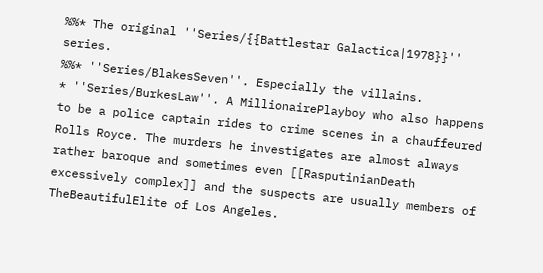%%* The original ''Series/{{Battlestar Galactica|1978}}'' series.
%%* ''Series/BlakesSeven''. Especially the villains.
* ''Series/BurkesLaw''. A MillionairePlayboy who also happens to be a police captain rides to crime scenes in a chauffeured Rolls Royce. The murders he investigates are almost always rather baroque and sometimes even [[RasputinianDeath excessively complex]] and the suspects are usually members of TheBeautifulElite of Los Angeles.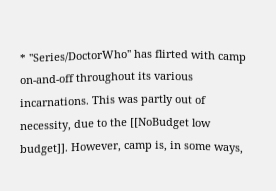* ''Series/DoctorWho'' has flirted with camp on-and-off throughout its various incarnations. This was partly out of necessity, due to the [[NoBudget low budget]]. However, camp is, in some ways,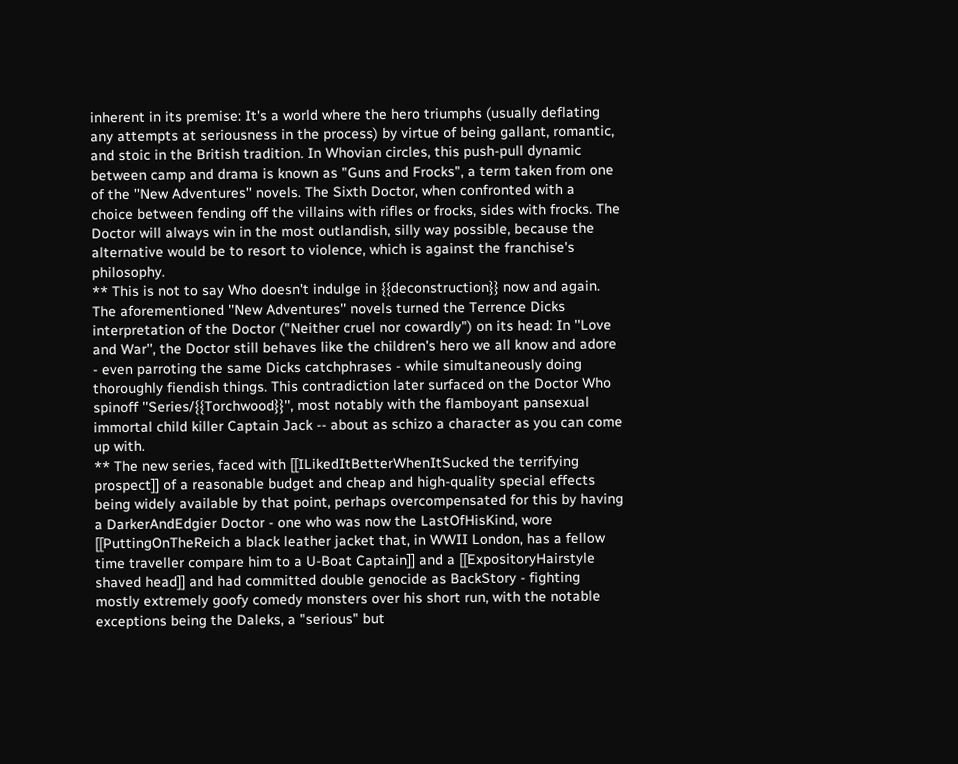inherent in its premise: It's a world where the hero triumphs (usually deflating any attempts at seriousness in the process) by virtue of being gallant, romantic, and stoic in the British tradition. In Whovian circles, this push-pull dynamic between camp and drama is known as "Guns and Frocks", a term taken from one of the ''New Adventures'' novels. The Sixth Doctor, when confronted with a choice between fending off the villains with rifles or frocks, sides with frocks. The Doctor will always win in the most outlandish, silly way possible, because the alternative would be to resort to violence, which is against the franchise's philosophy.
** This is not to say Who doesn't indulge in {{deconstruction}} now and again. The aforementioned ''New Adventures'' novels turned the Terrence Dicks interpretation of the Doctor ("Neither cruel nor cowardly") on its head: In ''Love and War'', the Doctor still behaves like the children's hero we all know and adore - even parroting the same Dicks catchphrases - while simultaneously doing thoroughly fiendish things. This contradiction later surfaced on the Doctor Who spinoff ''Series/{{Torchwood}}'', most notably with the flamboyant pansexual immortal child killer Captain Jack -- about as schizo a character as you can come up with.
** The new series, faced with [[ILikedItBetterWhenItSucked the terrifying prospect]] of a reasonable budget and cheap and high-quality special effects being widely available by that point, perhaps overcompensated for this by having a DarkerAndEdgier Doctor - one who was now the LastOfHisKind, wore [[PuttingOnTheReich a black leather jacket that, in WWII London, has a fellow time traveller compare him to a U-Boat Captain]] and a [[ExpositoryHairstyle shaved head]] and had committed double genocide as BackStory - fighting mostly extremely goofy comedy monsters over his short run, with the notable exceptions being the Daleks, a "serious" but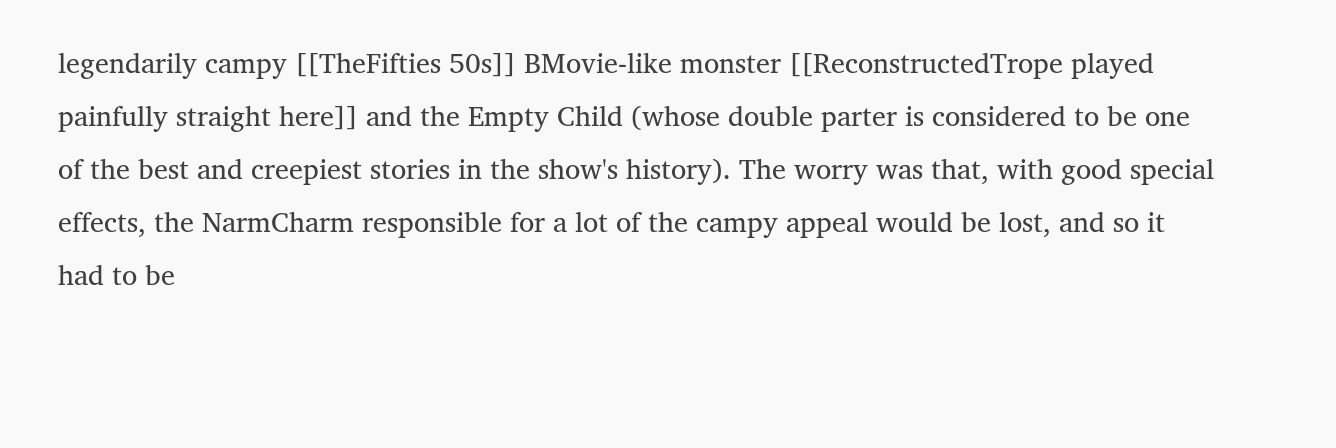legendarily campy [[TheFifties 50s]] BMovie-like monster [[ReconstructedTrope played painfully straight here]] and the Empty Child (whose double parter is considered to be one of the best and creepiest stories in the show's history). The worry was that, with good special effects, the NarmCharm responsible for a lot of the campy appeal would be lost, and so it had to be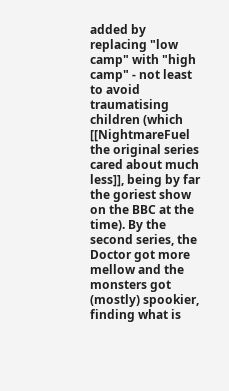added by replacing "low camp" with "high camp" - not least to avoid traumatising children (which [[NightmareFuel the original series cared about much less]], being by far the goriest show on the BBC at the time). By the second series, the Doctor got more mellow and the monsters got (mostly) spookier, finding what is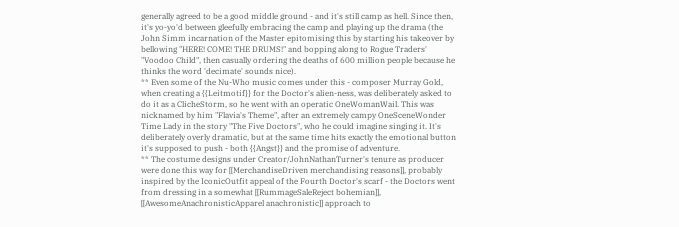generally agreed to be a good middle ground - and it's still camp as hell. Since then, it's yo-yo'd between gleefully embracing the camp and playing up the drama (the John Simm incarnation of the Master epitomising this by starting his takeover by bellowing "HERE! COME! THE DRUMS!" and bopping along to Rogue Traders' "Voodoo Child", then casually ordering the deaths of 600 million people because he thinks the word 'decimate' sounds nice).
** Even some of the Nu-Who music comes under this - composer Murray Gold, when creating a {{Leitmotif}} for the Doctor's alien-ness, was deliberately asked to do it as a ClicheStorm, so he went with an operatic OneWomanWail. This was nicknamed by him "Flavia's Theme", after an extremely campy OneSceneWonder Time Lady in the story "The Five Doctors", who he could imagine singing it. It's deliberately overly dramatic, but at the same time hits exactly the emotional button it's supposed to push - both {{Angst}} and the promise of adventure.
** The costume designs under Creator/JohnNathanTurner's tenure as producer were done this way for [[MerchandiseDriven merchandising reasons]], probably inspired by the IconicOutfit appeal of the Fourth Doctor's scarf - the Doctors went from dressing in a somewhat [[RummageSaleReject bohemian]], [[AwesomeAnachronisticApparel anachronistic]] approach to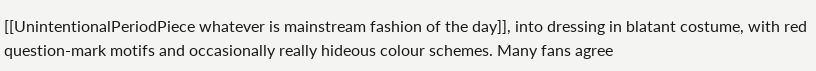[[UnintentionalPeriodPiece whatever is mainstream fashion of the day]], into dressing in blatant costume, with red question-mark motifs and occasionally really hideous colour schemes. Many fans agree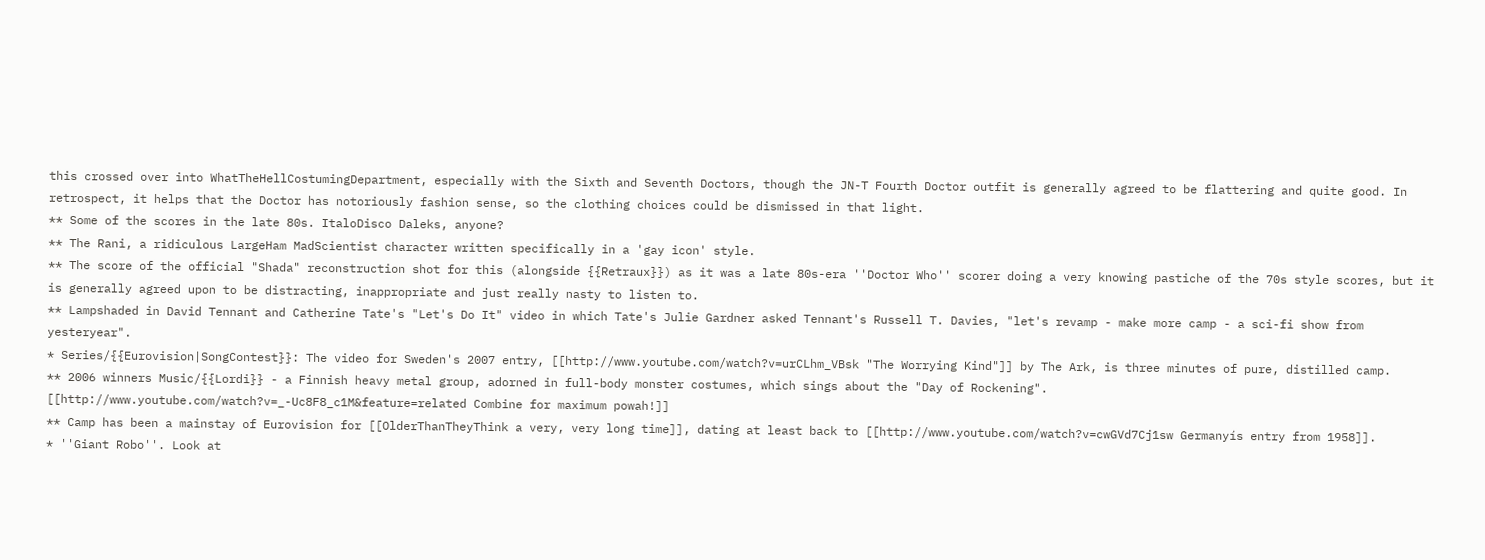this crossed over into WhatTheHellCostumingDepartment, especially with the Sixth and Seventh Doctors, though the JN-T Fourth Doctor outfit is generally agreed to be flattering and quite good. In retrospect, it helps that the Doctor has notoriously fashion sense, so the clothing choices could be dismissed in that light.
** Some of the scores in the late 80s. ItaloDisco Daleks, anyone?
** The Rani, a ridiculous LargeHam MadScientist character written specifically in a 'gay icon' style.
** The score of the official "Shada" reconstruction shot for this (alongside {{Retraux}}) as it was a late 80s-era ''Doctor Who'' scorer doing a very knowing pastiche of the 70s style scores, but it is generally agreed upon to be distracting, inappropriate and just really nasty to listen to.
** Lampshaded in David Tennant and Catherine Tate's "Let's Do It" video in which Tate's Julie Gardner asked Tennant's Russell T. Davies, "let's revamp - make more camp - a sci-fi show from yesteryear".
* Series/{{Eurovision|SongContest}}: The video for Sweden's 2007 entry, [[http://www.youtube.com/watch?v=urCLhm_VBsk "The Worrying Kind"]] by The Ark, is three minutes of pure, distilled camp.
** 2006 winners Music/{{Lordi}} - a Finnish heavy metal group, adorned in full-body monster costumes, which sings about the "Day of Rockening". [[http://www.youtube.com/watch?v=_-Uc8F8_c1M&feature=related Combine for maximum powah!]]
** Camp has been a mainstay of Eurovision for [[OlderThanTheyThink a very, very long time]], dating at least back to [[http://www.youtube.com/watch?v=cwGVd7Cj1sw Germanyís entry from 1958]].
* ''Giant Robo''. Look at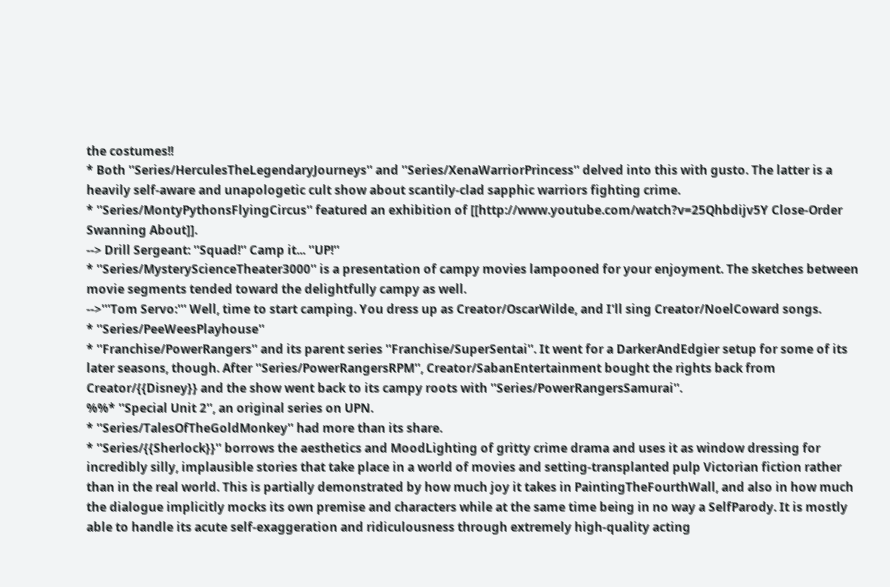the costumes!!
* Both ''Series/HerculesTheLegendaryJourneys'' and ''Series/XenaWarriorPrincess'' delved into this with gusto. The latter is a heavily self-aware and unapologetic cult show about scantily-clad sapphic warriors fighting crime.
* ''Series/MontyPythonsFlyingCircus'' featured an exhibition of [[http://www.youtube.com/watch?v=25Qhbdijv5Y Close-Order Swanning About]].
--> Drill Sergeant: ''Squad!'' Camp it... ''UP!''
* ''Series/MysteryScienceTheater3000'' is a presentation of campy movies lampooned for your enjoyment. The sketches between movie segments tended toward the delightfully campy as well.
-->'''Tom Servo:''' Well, time to start camping. You dress up as Creator/OscarWilde, and I'll sing Creator/NoelCoward songs.
* ''Series/PeeWeesPlayhouse''
* ''Franchise/PowerRangers'' and its parent series ''Franchise/SuperSentai''. It went for a DarkerAndEdgier setup for some of its later seasons, though. After ''Series/PowerRangersRPM'', Creator/SabanEntertainment bought the rights back from Creator/{{Disney}} and the show went back to its campy roots with ''Series/PowerRangersSamurai''.
%%* ''Special Unit 2'', an original series on UPN.
* ''Series/TalesOfTheGoldMonkey'' had more than its share.
* ''Series/{{Sherlock}}'' borrows the aesthetics and MoodLighting of gritty crime drama and uses it as window dressing for incredibly silly, implausible stories that take place in a world of movies and setting-transplanted pulp Victorian fiction rather than in the real world. This is partially demonstrated by how much joy it takes in PaintingTheFourthWall, and also in how much the dialogue implicitly mocks its own premise and characters while at the same time being in no way a SelfParody. It is mostly able to handle its acute self-exaggeration and ridiculousness through extremely high-quality acting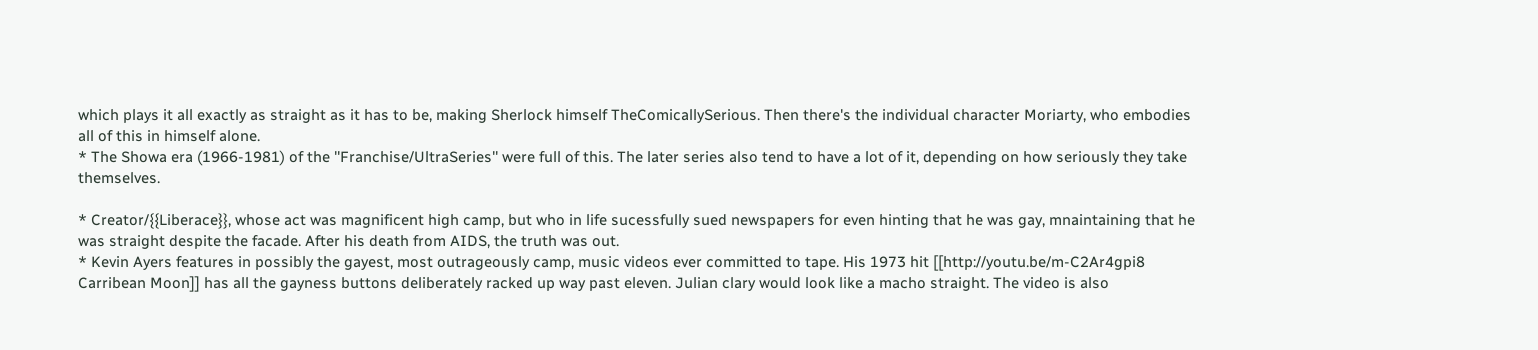which plays it all exactly as straight as it has to be, making Sherlock himself TheComicallySerious. Then there's the individual character Moriarty, who embodies all of this in himself alone.
* The Showa era (1966-1981) of the ''Franchise/UltraSeries'' were full of this. The later series also tend to have a lot of it, depending on how seriously they take themselves.

* Creator/{{Liberace}}, whose act was magnificent high camp, but who in life sucessfully sued newspapers for even hinting that he was gay, mnaintaining that he was straight despite the facade. After his death from AIDS, the truth was out.
* Kevin Ayers features in possibly the gayest, most outrageously camp, music videos ever committed to tape. His 1973 hit [[http://youtu.be/m-C2Ar4gpi8 Carribean Moon]] has all the gayness buttons deliberately racked up way past eleven. Julian clary would look like a macho straight. The video is also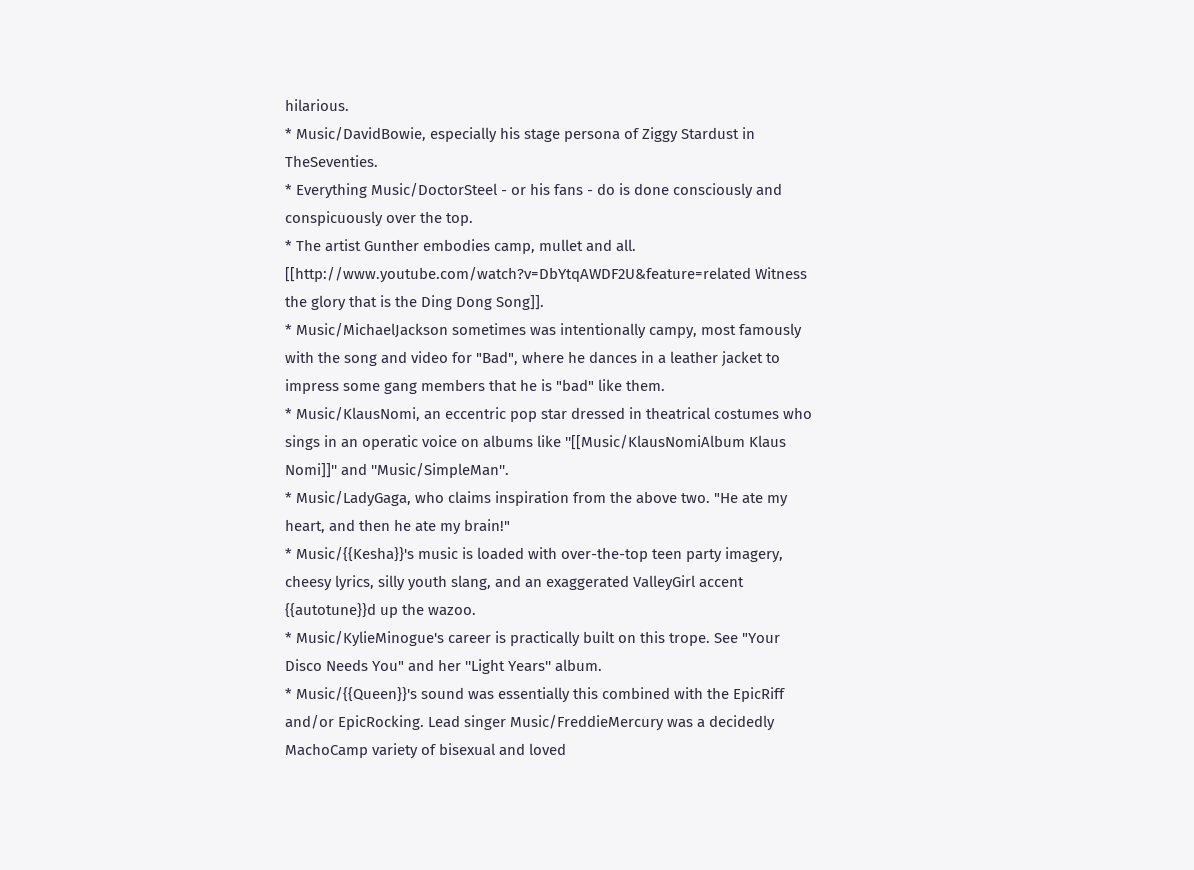hilarious.
* Music/DavidBowie, especially his stage persona of Ziggy Stardust in TheSeventies.
* Everything Music/DoctorSteel - or his fans - do is done consciously and conspicuously over the top.
* The artist Gunther embodies camp, mullet and all. [[http://www.youtube.com/watch?v=DbYtqAWDF2U&feature=related Witness the glory that is the Ding Dong Song]].
* Music/MichaelJackson sometimes was intentionally campy, most famously with the song and video for "Bad", where he dances in a leather jacket to impress some gang members that he is "bad" like them.
* Music/KlausNomi, an eccentric pop star dressed in theatrical costumes who sings in an operatic voice on albums like ''[[Music/KlausNomiAlbum Klaus Nomi]]'' and ''Music/SimpleMan''.
* Music/LadyGaga, who claims inspiration from the above two. "He ate my heart, and then he ate my brain!"
* Music/{{Kesha}}'s music is loaded with over-the-top teen party imagery, cheesy lyrics, silly youth slang, and an exaggerated ValleyGirl accent {{autotune}}d up the wazoo.
* Music/KylieMinogue's career is practically built on this trope. See "Your Disco Needs You" and her ''Light Years'' album.
* Music/{{Queen}}'s sound was essentially this combined with the EpicRiff and/or EpicRocking. Lead singer Music/FreddieMercury was a decidedly MachoCamp variety of bisexual and loved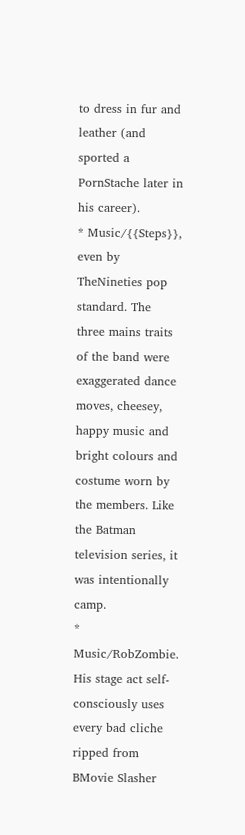to dress in fur and leather (and sported a PornStache later in his career).
* Music/{{Steps}}, even by TheNineties pop standard. The three mains traits of the band were exaggerated dance moves, cheesey, happy music and bright colours and costume worn by the members. Like the Batman television series, it was intentionally camp.
* Music/RobZombie. His stage act self-consciously uses every bad cliche ripped from BMovie Slasher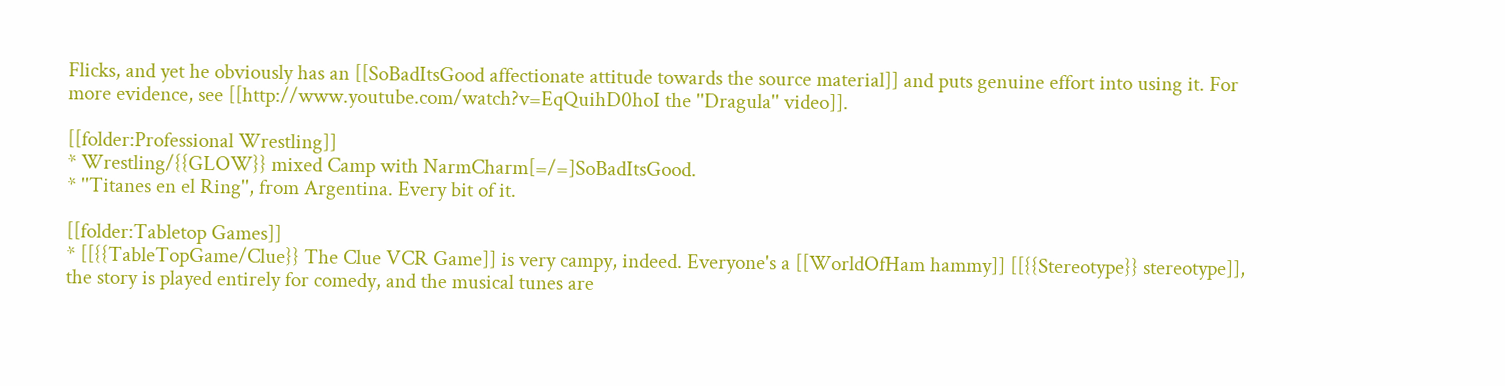Flicks, and yet he obviously has an [[SoBadItsGood affectionate attitude towards the source material]] and puts genuine effort into using it. For more evidence, see [[http://www.youtube.com/watch?v=EqQuihD0hoI the ''Dragula'' video]].

[[folder:Professional Wrestling]]
* Wrestling/{{GLOW}} mixed Camp with NarmCharm[=/=]SoBadItsGood.
* ''Titanes en el Ring'', from Argentina. Every bit of it.

[[folder:Tabletop Games]]
* [[{{TableTopGame/Clue}} The Clue VCR Game]] is very campy, indeed. Everyone's a [[WorldOfHam hammy]] [[{{Stereotype}} stereotype]], the story is played entirely for comedy, and the musical tunes are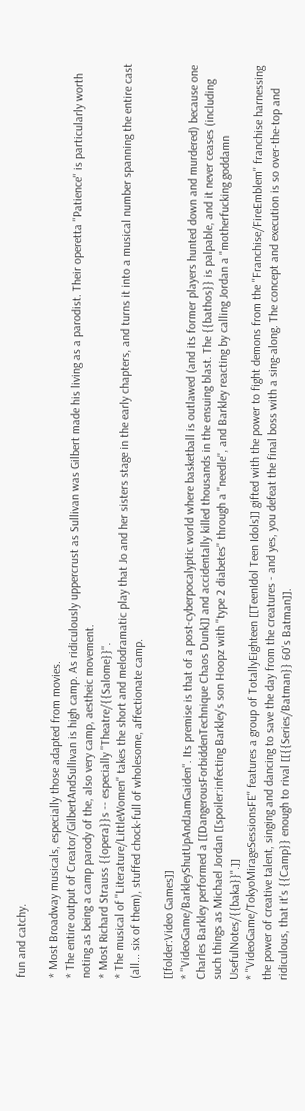fun and catchy.

* Most Broadway musicals, especially those adapted from movies.
* The entire output of Creator/GilbertAndSullivan is high camp. As ridiculously uppercrust as Sullivan was Gilbert made his living as a parodist. Their operetta ''Patience'' is particularly worth noting as being a camp parody of the, also very camp, aestheic movement.
* Most Richard Strauss {{opera}}s -- especially ''Theatre/{{Salome}}''.
* The musical of ''Literature/LittleWomen'' takes the short and melodramatic play that Jo and her sisters stage in the early chapters, and turns it into a musical number spanning the entire cast (all... six of them), stuffed chock-full of wholesome, affectionate camp.

[[folder:Video Games]]
* ''VideoGame/BarkleyShutUpAndJamGaiden''. Its premise is that of a post-cyberpocalyptic world where basketball is outlawed (and its former players hunted down and murdered) because one Charles Barkley performed a [[DangerousForbiddenTechnique Chaos Dunk]] and accidentally killed thousands in the ensuing blast. The {{bathos}} is palpable, and it never ceases (including such things as Michael Jordan [[spoiler:infecting Barkley's son Hoopz with ''type 2 diabetes'' through a ''needle'', and Barkley reacting by calling Jordan a "motherfucking goddamn UsefulNotes/{{baka}}".]]
* ''VideoGame/TokyoMirageSessionsFE'' features a group of TotallyEighteen [[TeenIdol Teen Idols]] gifted with the power to fight demons from the ''Franchise/FireEmblem'' franchise harnessing the power of creative talent, singing and dancing to save the day from the creatures - and yes, you defeat the final boss with a sing-along. The concept and execution is so over-the-top and ridiculous, that it's {{Camp}} enough to rival [[{{Series/Batman}} 60's Batman]].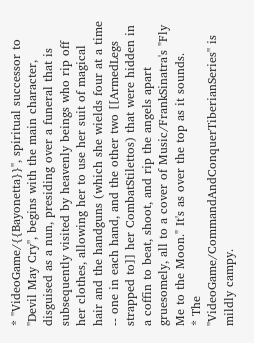* ''VideoGame/{{Bayonetta}}'', spiritual successor to ''Devil May Cry'', begins with the main character, disguised as a nun, presiding over a funeral that is subsequently visited by heavenly beings who rip off her clothes, allowing her to use her suit of magical hair and the handguns (which she wields four at a time -- one in each hand, and the other two [[ArmedLegs strapped to]] her CombatStilettos) that were hidden in a coffin to beat, shoot, and rip the angels apart gruesomely, all to a cover of Music/FrankSinatra's "Fly Me to the Moon." It's as over the top as it sounds.
* The ''VideoGame/CommandAndConquerTiberianSeries'' is mildly campy.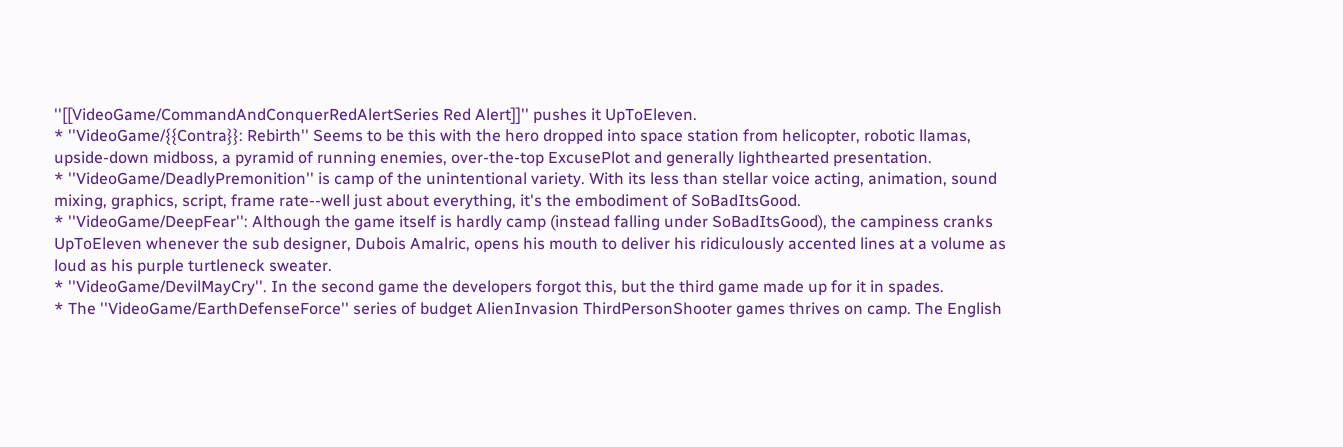''[[VideoGame/CommandAndConquerRedAlertSeries Red Alert]]'' pushes it UpToEleven.
* ''VideoGame/{{Contra}}: Rebirth'' Seems to be this with the hero dropped into space station from helicopter, robotic llamas, upside-down midboss, a pyramid of running enemies, over-the-top ExcusePlot and generally lighthearted presentation.
* ''VideoGame/DeadlyPremonition'' is camp of the unintentional variety. With its less than stellar voice acting, animation, sound mixing, graphics, script, frame rate--well just about everything, it's the embodiment of SoBadItsGood.
* ''VideoGame/DeepFear'': Although the game itself is hardly camp (instead falling under SoBadItsGood), the campiness cranks UpToEleven whenever the sub designer, Dubois Amalric, opens his mouth to deliver his ridiculously accented lines at a volume as loud as his purple turtleneck sweater.
* ''VideoGame/DevilMayCry''. In the second game the developers forgot this, but the third game made up for it in spades.
* The ''VideoGame/EarthDefenseForce'' series of budget AlienInvasion ThirdPersonShooter games thrives on camp. The English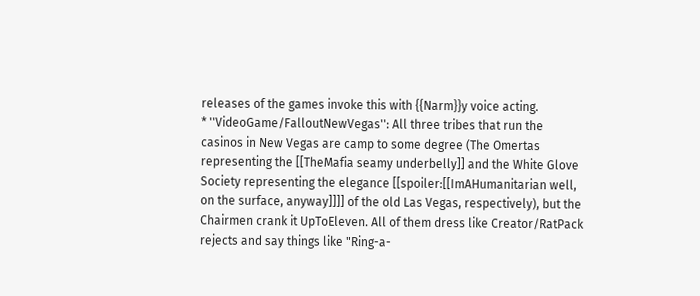releases of the games invoke this with {{Narm}}y voice acting.
* ''VideoGame/FalloutNewVegas'': All three tribes that run the casinos in New Vegas are camp to some degree (The Omertas representing the [[TheMafia seamy underbelly]] and the White Glove Society representing the elegance [[spoiler:[[ImAHumanitarian well, on the surface, anyway]]]] of the old Las Vegas, respectively), but the Chairmen crank it UpToEleven. All of them dress like Creator/RatPack rejects and say things like "Ring-a-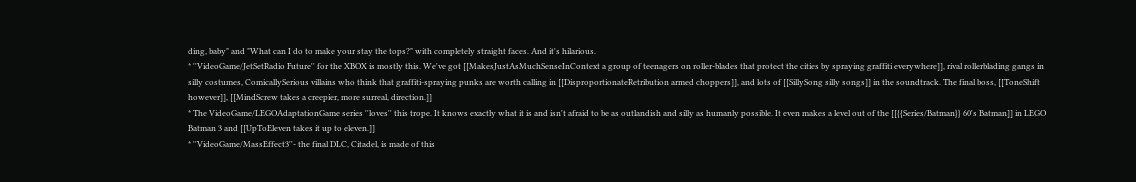ding, baby" and "What can I do to make your stay the tops?" with completely straight faces. And it's hilarious.
* ''VideoGame/JetSetRadio Future'' for the XBOX is mostly this. We've got [[MakesJustAsMuchSenseInContext a group of teenagers on roller-blades that protect the cities by spraying graffiti everywhere]], rival rollerblading gangs in silly costumes, ComicallySerious villains who think that graffiti-spraying punks are worth calling in [[DisproportionateRetribution armed choppers]], and lots of [[SillySong silly songs]] in the soundtrack. The final boss, [[ToneShift however]], [[MindScrew takes a creepier, more surreal, direction.]]
* The VideoGame/LEGOAdaptationGame series ''loves'' this trope. It knows exactly what it is and isn't afraid to be as outlandish and silly as humanly possible. It even makes a level out of the [[{{Series/Batman}} 60's Batman]] in LEGO Batman 3 and [[UpToEleven takes it up to eleven.]]
* ''VideoGame/MassEffect3''- the final DLC, Citadel, is made of this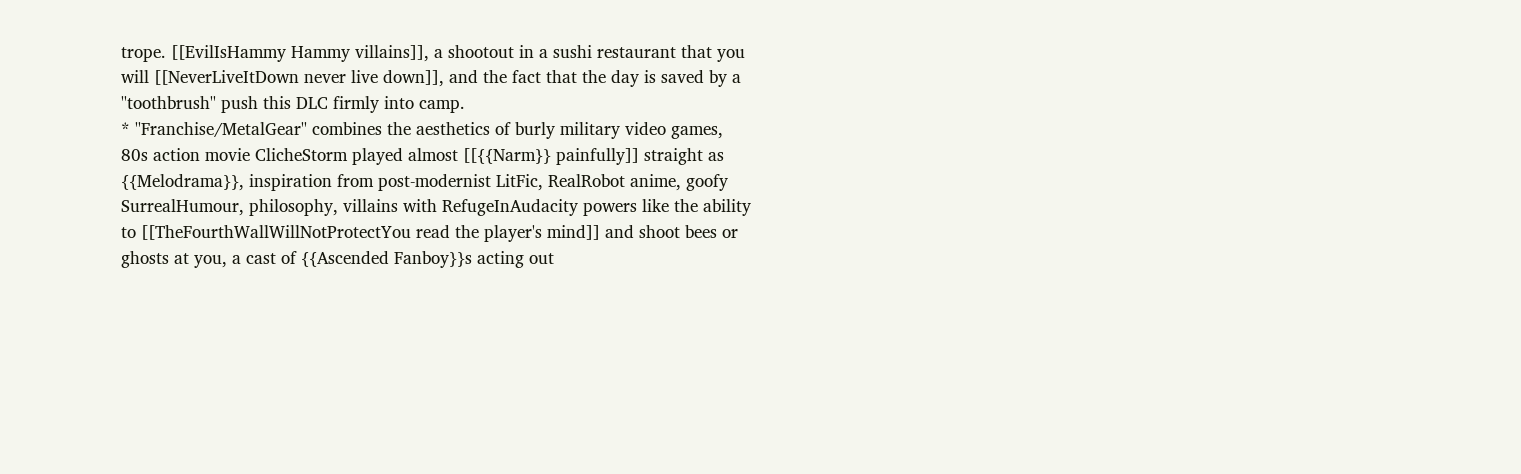trope. [[EvilIsHammy Hammy villains]], a shootout in a sushi restaurant that you will [[NeverLiveItDown never live down]], and the fact that the day is saved by a ''toothbrush'' push this DLC firmly into camp.
* ''Franchise/MetalGear'' combines the aesthetics of burly military video games, 80s action movie ClicheStorm played almost [[{{Narm}} painfully]] straight as {{Melodrama}}, inspiration from post-modernist LitFic, RealRobot anime, goofy SurrealHumour, philosophy, villains with RefugeInAudacity powers like the ability to [[TheFourthWallWillNotProtectYou read the player's mind]] and shoot bees or ghosts at you, a cast of {{Ascended Fanboy}}s acting out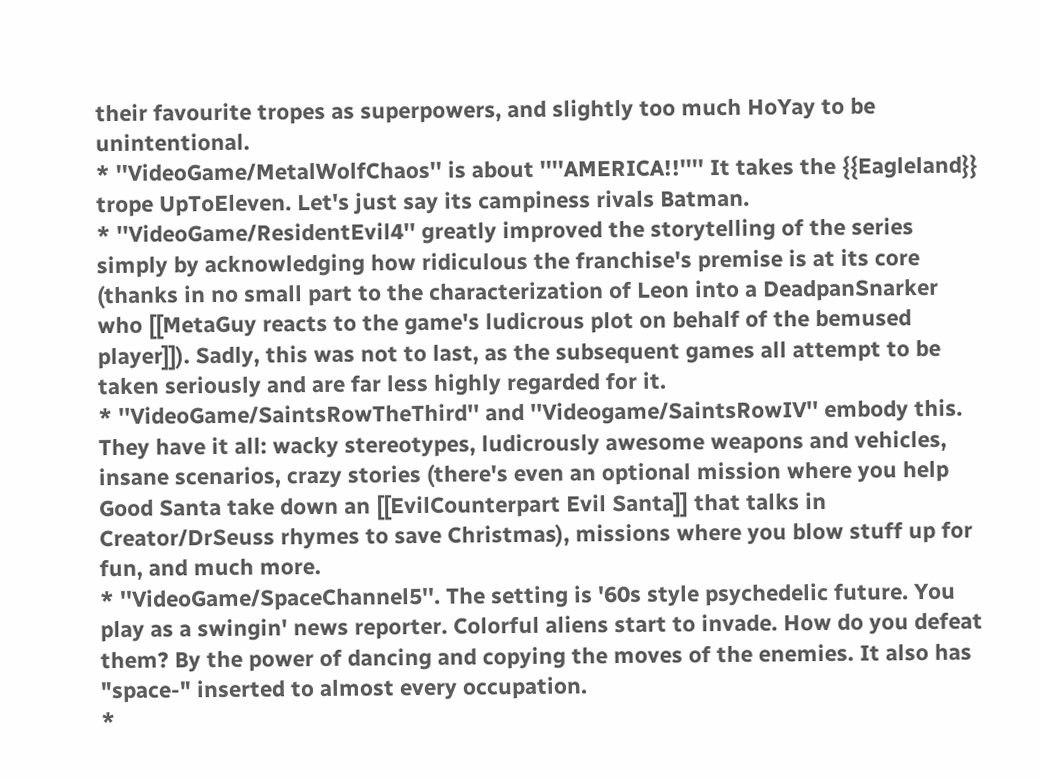their favourite tropes as superpowers, and slightly too much HoYay to be unintentional.
* ''VideoGame/MetalWolfChaos'' is about ''''AMERICA!!'''' It takes the {{Eagleland}} trope UpToEleven. Let's just say its campiness rivals Batman.
* ''VideoGame/ResidentEvil4'' greatly improved the storytelling of the series simply by acknowledging how ridiculous the franchise's premise is at its core (thanks in no small part to the characterization of Leon into a DeadpanSnarker who [[MetaGuy reacts to the game's ludicrous plot on behalf of the bemused player]]). Sadly, this was not to last, as the subsequent games all attempt to be taken seriously and are far less highly regarded for it.
* ''VideoGame/SaintsRowTheThird'' and ''Videogame/SaintsRowIV'' embody this. They have it all: wacky stereotypes, ludicrously awesome weapons and vehicles, insane scenarios, crazy stories (there's even an optional mission where you help Good Santa take down an [[EvilCounterpart Evil Santa]] that talks in Creator/DrSeuss rhymes to save Christmas), missions where you blow stuff up for fun, and much more.
* ''VideoGame/SpaceChannel5''. The setting is '60s style psychedelic future. You play as a swingin' news reporter. Colorful aliens start to invade. How do you defeat them? By the power of dancing and copying the moves of the enemies. It also has "space-" inserted to almost every occupation.
*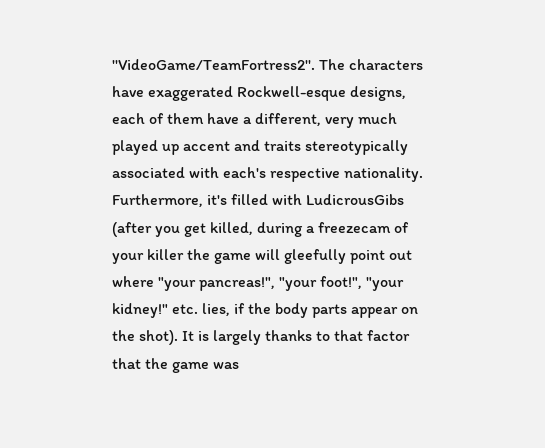''VideoGame/TeamFortress2''. The characters have exaggerated Rockwell-esque designs, each of them have a different, very much played up accent and traits stereotypically associated with each's respective nationality. Furthermore, it's filled with LudicrousGibs (after you get killed, during a freezecam of your killer the game will gleefully point out where "your pancreas!", "your foot!", "your kidney!" etc. lies, if the body parts appear on the shot). It is largely thanks to that factor that the game was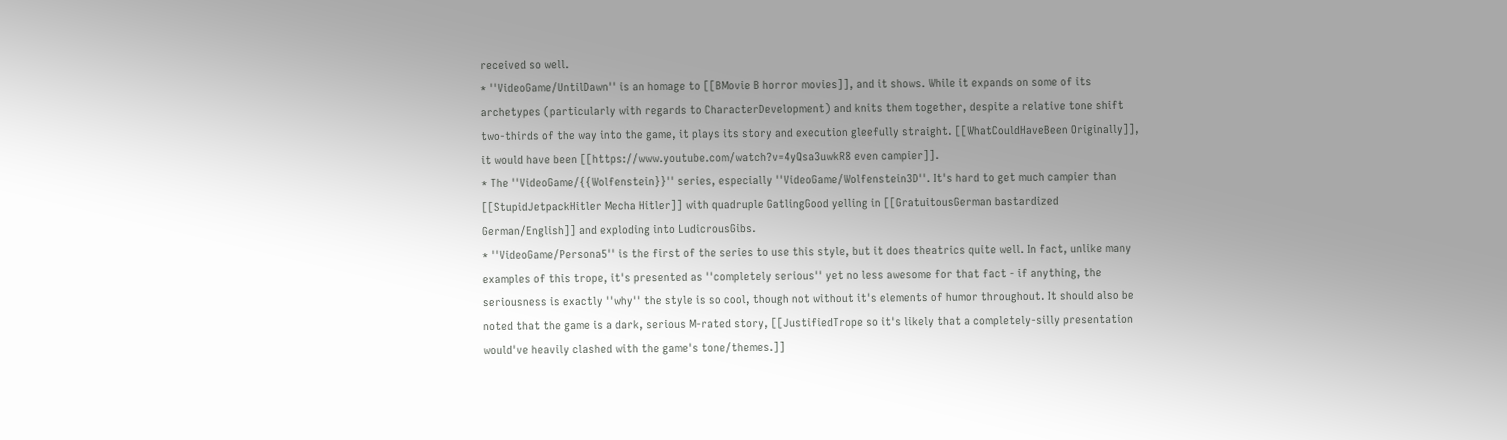received so well.
* ''VideoGame/UntilDawn'' is an homage to [[BMovie B horror movies]], and it shows. While it expands on some of its archetypes (particularly with regards to CharacterDevelopment) and knits them together, despite a relative tone shift two-thirds of the way into the game, it plays its story and execution gleefully straight. [[WhatCouldHaveBeen Originally]], it would have been [[https://www.youtube.com/watch?v=4yQsa3uwkR8 even campier]].
* The ''VideoGame/{{Wolfenstein}}'' series, especially ''VideoGame/Wolfenstein3D''. It's hard to get much campier than [[StupidJetpackHitler Mecha Hitler]] with quadruple GatlingGood yelling in [[GratuitousGerman bastardized German/English]] and exploding into LudicrousGibs.
* ''VideoGame/Persona5'' is the first of the series to use this style, but it does theatrics quite well. In fact, unlike many examples of this trope, it's presented as ''completely serious'' yet no less awesome for that fact - if anything, the seriousness is exactly ''why'' the style is so cool, though not without it's elements of humor throughout. It should also be noted that the game is a dark, serious M-rated story, [[JustifiedTrope so it's likely that a completely-silly presentation would've heavily clashed with the game's tone/themes.]]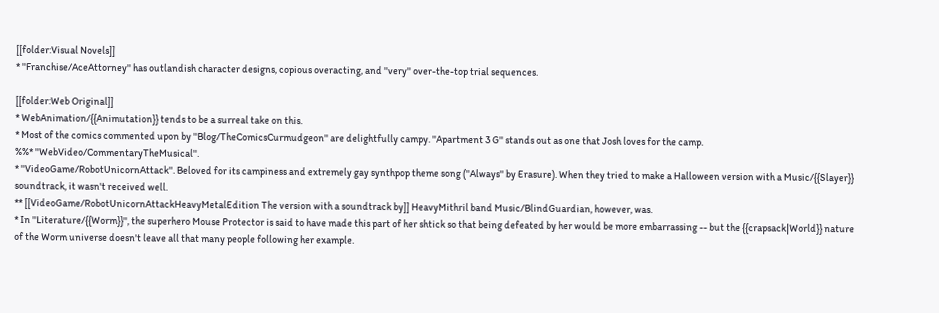[[folder:Visual Novels]]
* ''Franchise/AceAttorney'' has outlandish character designs, copious overacting, and ''very'' over-the-top trial sequences.

[[folder:Web Original]]
* WebAnimation/{{Animutation}} tends to be a surreal take on this.
* Most of the comics commented upon by ''Blog/TheComicsCurmudgeon'' are delightfully campy. ''Apartment 3 G'' stands out as one that Josh loves for the camp.
%%* ''WebVideo/CommentaryTheMusical''.
* ''VideoGame/RobotUnicornAttack''. Beloved for its campiness and extremely gay synthpop theme song (''Always'' by Erasure). When they tried to make a Halloween version with a Music/{{Slayer}} soundtrack, it wasn't received well.
** [[VideoGame/RobotUnicornAttackHeavyMetalEdition The version with a soundtrack by]] HeavyMithril band Music/BlindGuardian, however, was.
* In ''Literature/{{Worm}}'', the superhero Mouse Protector is said to have made this part of her shtick so that being defeated by her would be more embarrassing -- but the {{crapsack|World}} nature of the Worm universe doesn't leave all that many people following her example.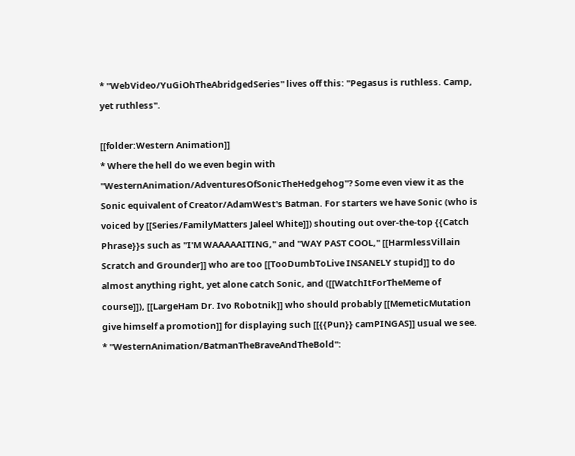* ''WebVideo/YuGiOhTheAbridgedSeries'' lives off this: "Pegasus is ruthless. Camp, yet ruthless".

[[folder:Western Animation]]
* Where the hell do we even begin with ''WesternAnimation/AdventuresOfSonicTheHedgehog''? Some even view it as the Sonic equivalent of Creator/AdamWest's Batman. For starters we have Sonic (who is voiced by [[Series/FamilyMatters Jaleel White]]) shouting out over-the-top {{Catch Phrase}}s such as "I'M WAAAAAITING," and "WAY PAST COOL," [[HarmlessVillain Scratch and Grounder]] who are too [[TooDumbToLive INSANELY stupid]] to do almost anything right, yet alone catch Sonic, and ([[WatchItForTheMeme of course]]), [[LargeHam Dr. Ivo Robotnik]] who should probably [[MemeticMutation give himself a promotion]] for displaying such [[{{Pun}} camPINGAS]] usual we see.
* ''WesternAnimation/BatmanTheBraveAndTheBold'':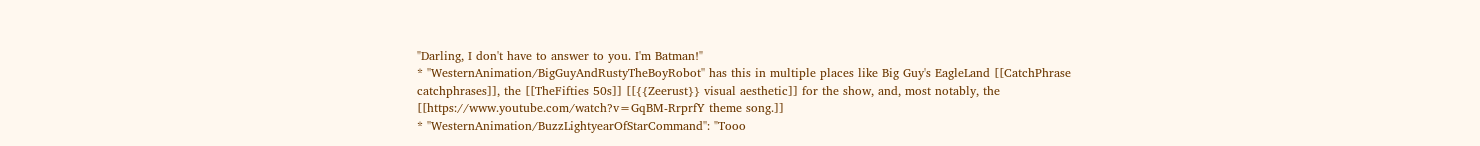"Darling, I don't have to answer to you. I'm Batman!"
* ''WesternAnimation/BigGuyAndRustyTheBoyRobot'' has this in multiple places like Big Guy's EagleLand [[CatchPhrase catchphrases]], the [[TheFifties 50s]] [[{{Zeerust}} visual aesthetic]] for the show, and, most notably, the [[https://www.youtube.com/watch?v=GqBM-RrprfY theme song.]]
* ''WesternAnimation/BuzzLightyearOfStarCommand'': "Tooo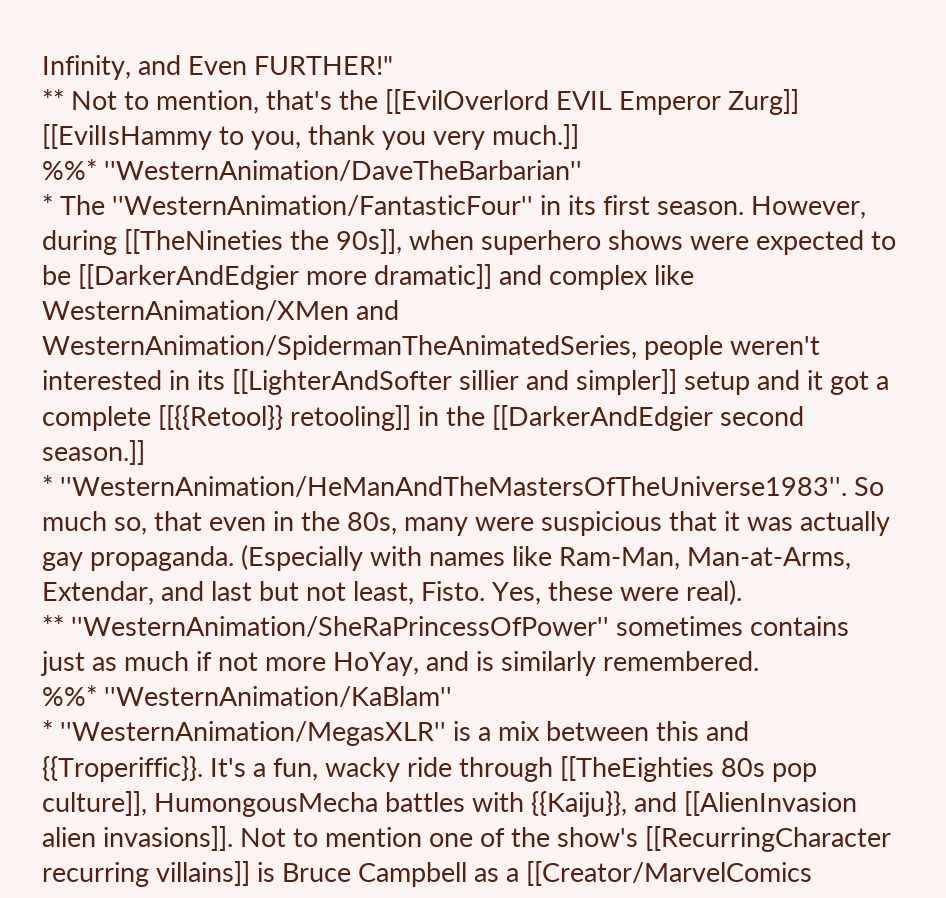Infinity, and Even FURTHER!"
** Not to mention, that's the [[EvilOverlord EVIL Emperor Zurg]] [[EvilIsHammy to you, thank you very much.]]
%%* ''WesternAnimation/DaveTheBarbarian''
* The ''WesternAnimation/FantasticFour'' in its first season. However, during [[TheNineties the 90s]], when superhero shows were expected to be [[DarkerAndEdgier more dramatic]] and complex like WesternAnimation/XMen and WesternAnimation/SpidermanTheAnimatedSeries, people weren't interested in its [[LighterAndSofter sillier and simpler]] setup and it got a complete [[{{Retool}} retooling]] in the [[DarkerAndEdgier second season.]]
* ''WesternAnimation/HeManAndTheMastersOfTheUniverse1983''. So much so, that even in the 80s, many were suspicious that it was actually gay propaganda. (Especially with names like Ram-Man, Man-at-Arms, Extendar, and last but not least, Fisto. Yes, these were real).
** ''WesternAnimation/SheRaPrincessOfPower'' sometimes contains just as much if not more HoYay, and is similarly remembered.
%%* ''WesternAnimation/KaBlam''
* ''WesternAnimation/MegasXLR'' is a mix between this and {{Troperiffic}}. It's a fun, wacky ride through [[TheEighties 80s pop culture]], HumongousMecha battles with {{Kaiju}}, and [[AlienInvasion alien invasions]]. Not to mention one of the show's [[RecurringCharacter recurring villains]] is Bruce Campbell as a [[Creator/MarvelComics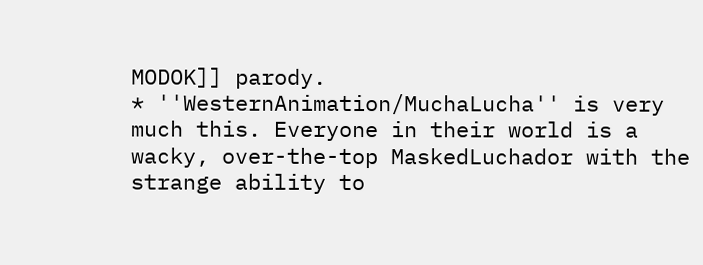MODOK]] parody.
* ''WesternAnimation/MuchaLucha'' is very much this. Everyone in their world is a wacky, over-the-top MaskedLuchador with the strange ability to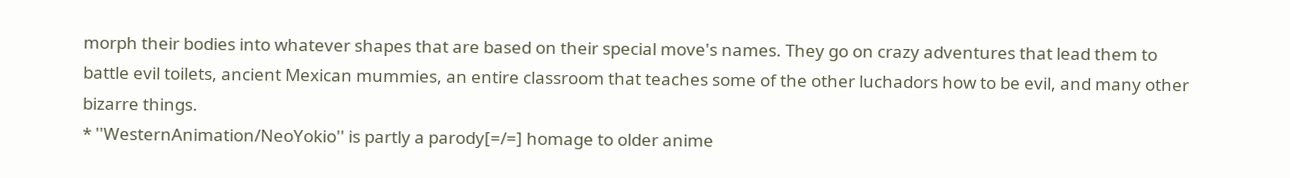morph their bodies into whatever shapes that are based on their special move's names. They go on crazy adventures that lead them to battle evil toilets, ancient Mexican mummies, an entire classroom that teaches some of the other luchadors how to be evil, and many other bizarre things.
* ''WesternAnimation/NeoYokio'' is partly a parody[=/=] homage to older anime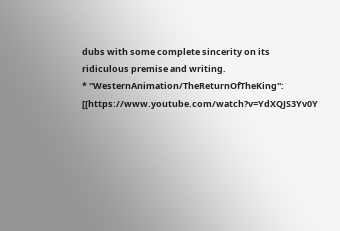dubs with some complete sincerity on its ridiculous premise and writing.
* ''WesternAnimation/TheReturnOfTheKing'': [[https://www.youtube.com/watch?v=YdXQJS3Yv0Y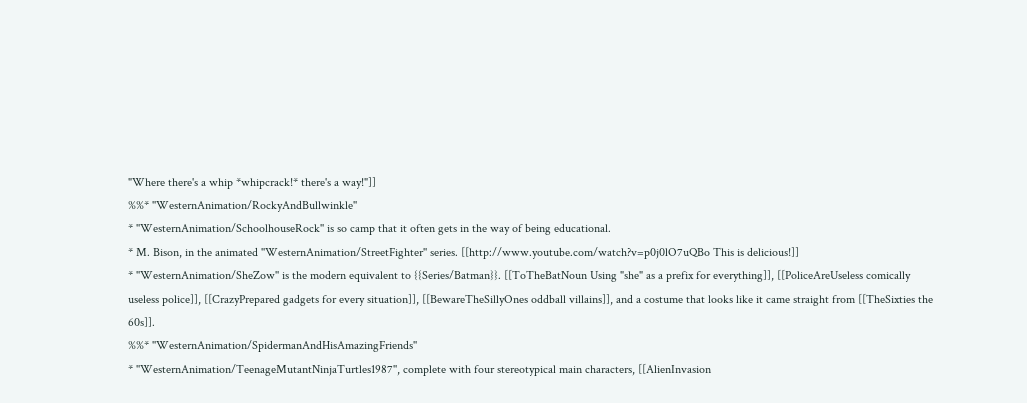"Where there's a whip *whipcrack!* there's a way!"]]
%%* ''WesternAnimation/RockyAndBullwinkle''
* ''WesternAnimation/SchoolhouseRock'' is so camp that it often gets in the way of being educational.
* M. Bison, in the animated ''WesternAnimation/StreetFighter'' series. [[http://www.youtube.com/watch?v=p0j0lO7uQBo This is delicious!]]
* ''WesternAnimation/SheZow'' is the modern equivalent to {{Series/Batman}}. [[ToTheBatNoun Using "she" as a prefix for everything]], [[PoliceAreUseless comically useless police]], [[CrazyPrepared gadgets for every situation]], [[BewareTheSillyOnes oddball villains]], and a costume that looks like it came straight from [[TheSixties the 60s]].
%%* ''WesternAnimation/SpidermanAndHisAmazingFriends''
* ''WesternAnimation/TeenageMutantNinjaTurtles1987'', complete with four stereotypical main characters, [[AlienInvasion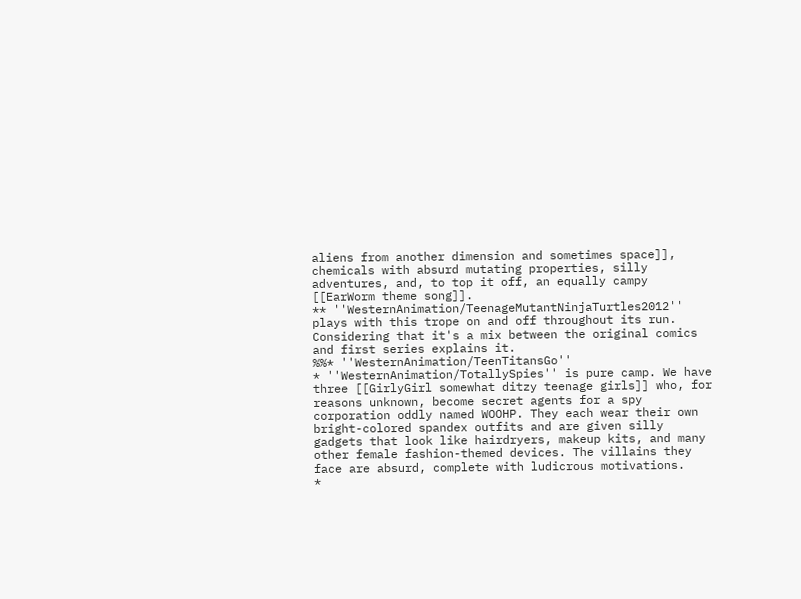aliens from another dimension and sometimes space]], chemicals with absurd mutating properties, silly adventures, and, to top it off, an equally campy [[EarWorm theme song]].
** ''WesternAnimation/TeenageMutantNinjaTurtles2012'' plays with this trope on and off throughout its run. Considering that it's a mix between the original comics and first series explains it.
%%* ''WesternAnimation/TeenTitansGo''
* ''WesternAnimation/TotallySpies'' is pure camp. We have three [[GirlyGirl somewhat ditzy teenage girls]] who, for reasons unknown, become secret agents for a spy corporation oddly named WOOHP. They each wear their own bright-colored spandex outfits and are given silly gadgets that look like hairdryers, makeup kits, and many other female fashion-themed devices. The villains they face are absurd, complete with ludicrous motivations.
*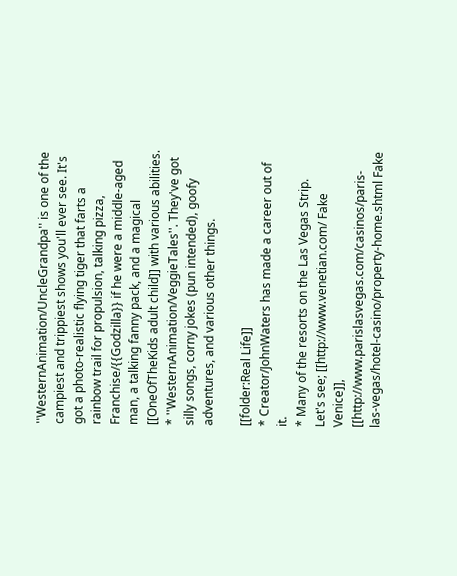''WesternAnimation/UncleGrandpa'' is one of the campiest and trippiest shows you'll ever see. It's got a photo-realistic flying tiger that farts a rainbow trail for propulsion, talking pizza, Franchise/{{Godzilla}} if he were a middle-aged man, a talking fanny pack, and a magical [[OneOfTheKids adult child]] with various abilities.
* ''WesternAnimation/VeggieTales''. They've got silly songs, corny jokes (pun intended), goofy adventures, and various other things.

[[folder:Real Life]]
* Creator/JohnWaters has made a career out of it.
* Many of the resorts on the Las Vegas Strip. Let's see; [[http://www.venetian.com/ Fake Venice]], [[http://www.parislasvegas.com/casinos/paris-las-vegas/hotel-casino/property-home.shtml Fake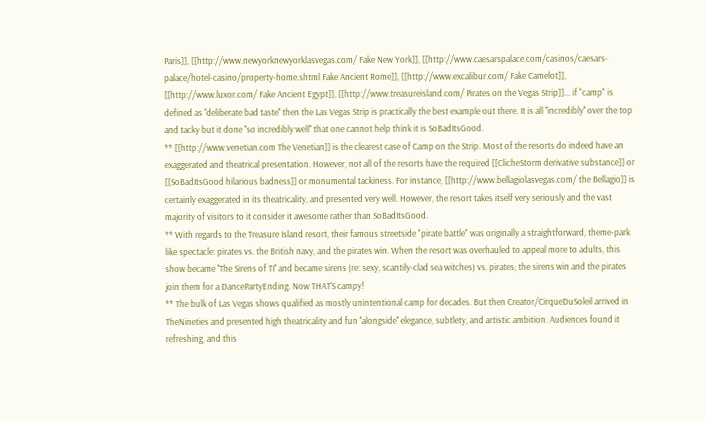Paris]], [[http://www.newyorknewyorklasvegas.com/ Fake New York]], [[http://www.caesarspalace.com/casinos/caesars-palace/hotel-casino/property-home.shtml Fake Ancient Rome]], [[http://www.excalibur.com/ Fake Camelot]], [[http://www.luxor.com/ Fake Ancient Egypt]], [[http://www.treasureisland.com/ Pirates on the Vegas Strip]]... if "camp" is defined as ''deliberate bad taste'' then the Las Vegas Strip is practically the best example out there. It is all ''incredibly'' over the top and tacky but it done ''so incredibly well'' that one cannot help think it is SoBadItsGood.
** [[http://www.venetian.com The Venetian]] is the clearest case of Camp on the Strip. Most of the resorts do indeed have an exaggerated and theatrical presentation. However, not all of the resorts have the required [[ClicheStorm derivative substance]] or [[SoBadItsGood hilarious badness]] or monumental tackiness. For instance, [[http://www.bellagiolasvegas.com/ the Bellagio]] is certainly exaggerated in its theatricality, and presented very well. However, the resort takes itself very seriously and the vast majority of visitors to it consider it awesome rather than SoBadItsGood.
** With regards to the Treasure Island resort, their famous streetside "pirate battle" was originally a straightforward, theme-park like spectacle: pirates vs. the British navy, and the pirates win. When the resort was overhauled to appeal more to adults, this show became ''The Sirens of TI'' and became sirens (re: sexy, scantily-clad sea witches) vs. pirates; the sirens win and the pirates join them for a DancePartyEnding. Now THAT'S campy!
** The bulk of Las Vegas shows qualified as mostly unintentional camp for decades. But then Creator/CirqueDuSoleil arrived in TheNineties and presented high theatricality and fun ''alongside'' elegance, subtlety, and artistic ambition. Audiences found it refreshing, and this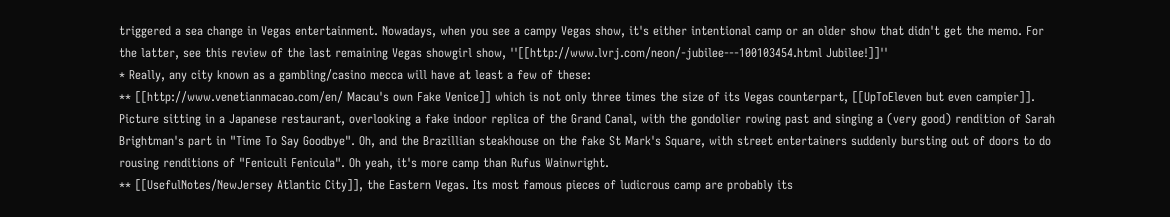triggered a sea change in Vegas entertainment. Nowadays, when you see a campy Vegas show, it's either intentional camp or an older show that didn't get the memo. For the latter, see this review of the last remaining Vegas showgirl show, ''[[http://www.lvrj.com/neon/-jubilee---100103454.html Jubilee!]]''
* Really, any city known as a gambling/casino mecca will have at least a few of these:
** [[http://www.venetianmacao.com/en/ Macau's own Fake Venice]] which is not only three times the size of its Vegas counterpart, [[UpToEleven but even campier]]. Picture sitting in a Japanese restaurant, overlooking a fake indoor replica of the Grand Canal, with the gondolier rowing past and singing a (very good) rendition of Sarah Brightman's part in "Time To Say Goodbye". Oh, and the Brazillian steakhouse on the fake St Mark's Square, with street entertainers suddenly bursting out of doors to do rousing renditions of "Feniculi Fenicula". Oh yeah, it's more camp than Rufus Wainwright.
** [[UsefulNotes/NewJersey Atlantic City]], the Eastern Vegas. Its most famous pieces of ludicrous camp are probably its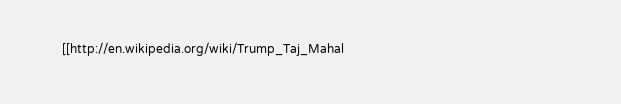[[http://en.wikipedia.org/wiki/Trump_Taj_Mahal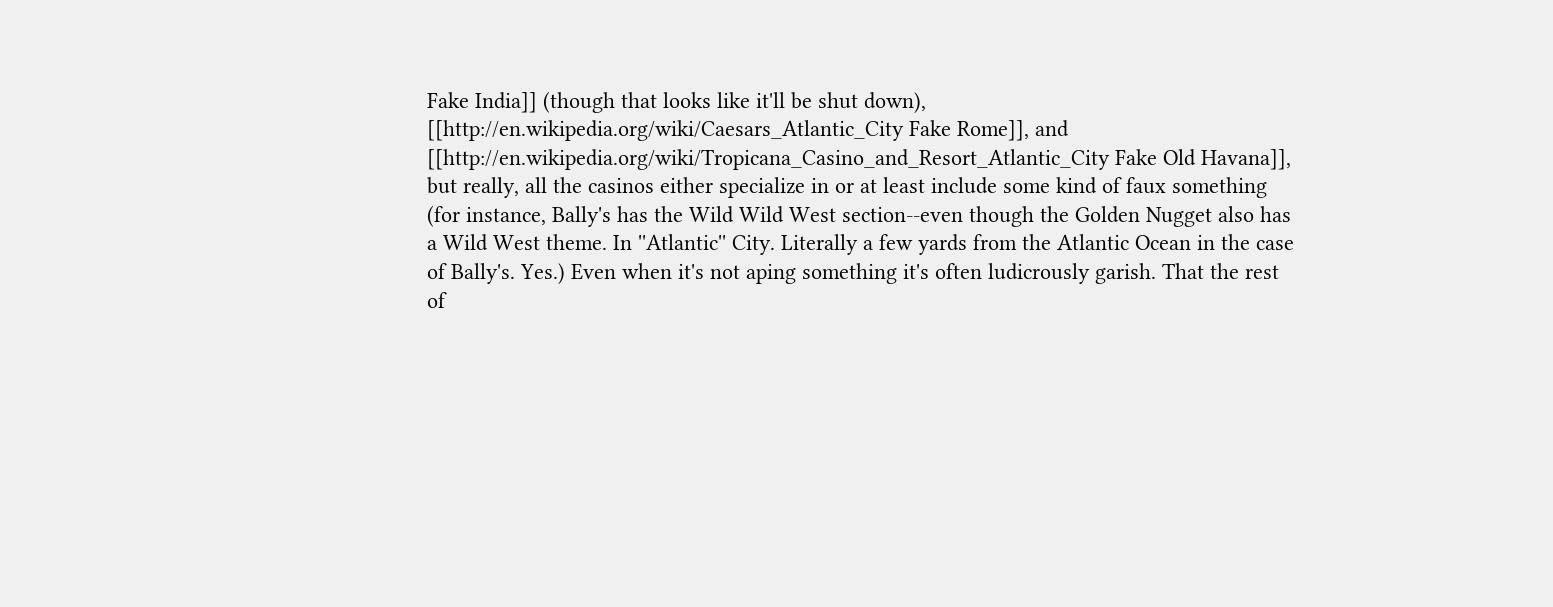Fake India]] (though that looks like it'll be shut down), [[http://en.wikipedia.org/wiki/Caesars_Atlantic_City Fake Rome]], and [[http://en.wikipedia.org/wiki/Tropicana_Casino_and_Resort_Atlantic_City Fake Old Havana]], but really, all the casinos either specialize in or at least include some kind of faux something (for instance, Bally's has the Wild Wild West section--even though the Golden Nugget also has a Wild West theme. In ''Atlantic'' City. Literally a few yards from the Atlantic Ocean in the case of Bally's. Yes.) Even when it's not aping something it's often ludicrously garish. That the rest of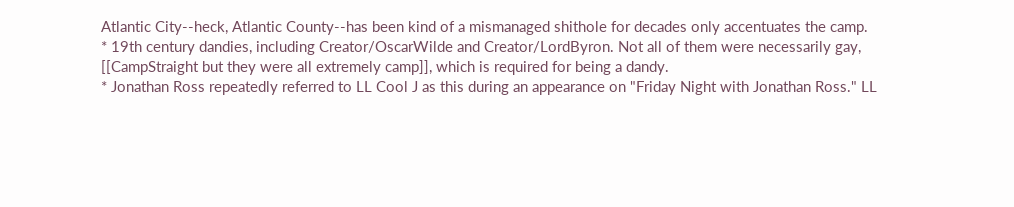Atlantic City--heck, Atlantic County--has been kind of a mismanaged shithole for decades only accentuates the camp.
* 19th century dandies, including Creator/OscarWilde and Creator/LordByron. Not all of them were necessarily gay, [[CampStraight but they were all extremely camp]], which is required for being a dandy.
* Jonathan Ross repeatedly referred to LL Cool J as this during an appearance on "Friday Night with Jonathan Ross." LL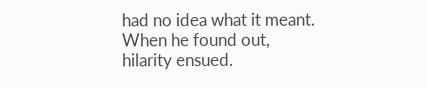had no idea what it meant. When he found out, hilarity ensued.